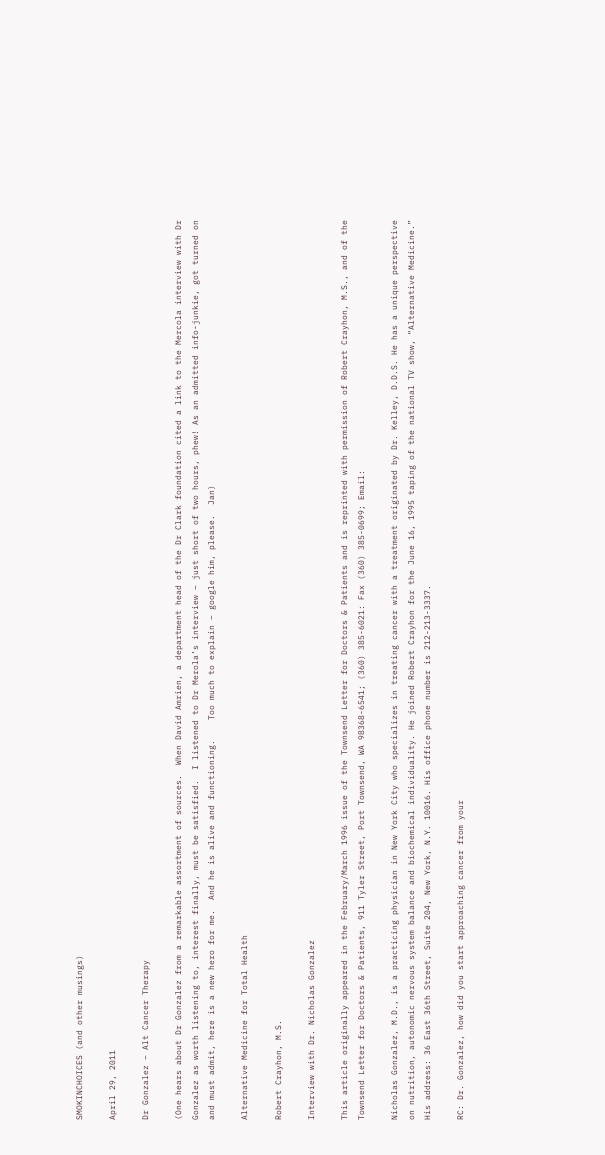SMOKINCHOICES (and other musings)

April 29, 2011

Dr Gonzalez – Alt Cancer Therapy

(One hears about Dr Gonzalez from a remarkable assortment of sources.  When David Amrien, a department head of the Dr Clark foundation cited a link to the Mercola interview with Dr Gonzalez as worth listening to, interest finally, must be satisfied.  I listened to Dr Merola’s interview – just short of two hours, phew! As an admitted info-junkie, got turned on and must admit, here is a new hero for me.  And he is alive and functioning.    Too much to explain – google him, please.  Jan)

Alternative Medicine for Total Health

Robert Crayhon, M.S.

Interview with Dr. Nicholas Gonzalez

This article originally appeared in the February/March 1996 issue of the Townsend Letter for Doctors & Patients and is reprinted with permission of Robert Crayhon, M.S., and of the Townsend Letter for Doctors & Patients, 911 Tyler Street, Port Townsend, WA 98368-6541; (360) 385-6021: Fax (360) 385-0699; Email:

Nicholas Gonzalez, M.D., is a practicing physician in New York City who specializes in treating cancer with a treatment originated by Dr. Kelley, D.D.S. He has a unique perspective on nutrition, autonomic nervous system balance and biochemical individuality. He joined Robert Crayhon for the June 16, 1995 taping of the national TV show, “Alternative Medicine.” His address: 36 East 36th Street, Suite 204, New York, N.Y. 10016. His office phone number is 212-213-3337.

RC: Dr. Gonzalez, how did you start approaching cancer from your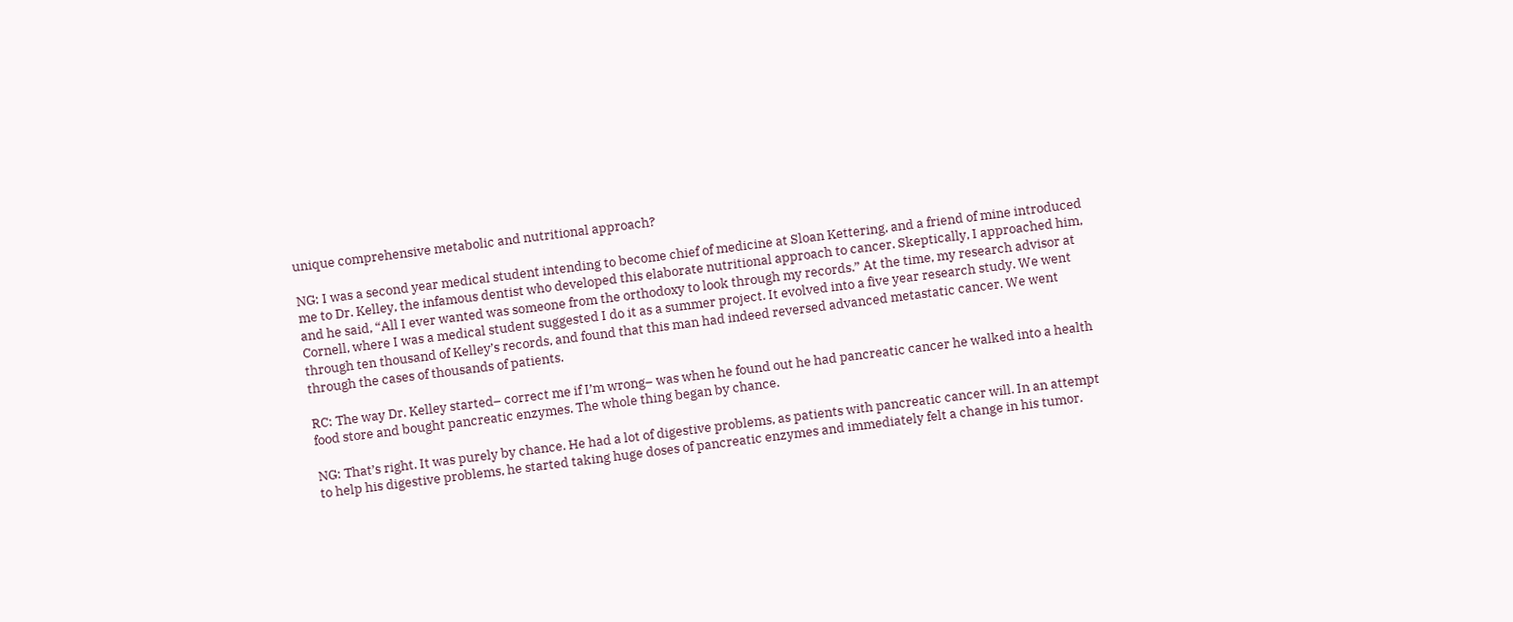unique comprehensive metabolic and nutritional approach?

NG: I was a second year medical student intending to become chief of medicine at Sloan Kettering, and a friend of mine introduced me to Dr. Kelley, the infamous dentist who developed this elaborate nutritional approach to cancer. Skeptically, I approached him, and he said, “All I ever wanted was someone from the orthodoxy to look through my records.” At the time, my research advisor at Cornell, where I was a medical student suggested I do it as a summer project. It evolved into a five year research study. We went through ten thousand of Kelley’s records, and found that this man had indeed reversed advanced metastatic cancer. We went through the cases of thousands of patients.

RC: The way Dr. Kelley started– correct me if I’m wrong– was when he found out he had pancreatic cancer he walked into a health food store and bought pancreatic enzymes. The whole thing began by chance.

NG: That’s right. It was purely by chance. He had a lot of digestive problems, as patients with pancreatic cancer will. In an attempt to help his digestive problems, he started taking huge doses of pancreatic enzymes and immediately felt a change in his tumor.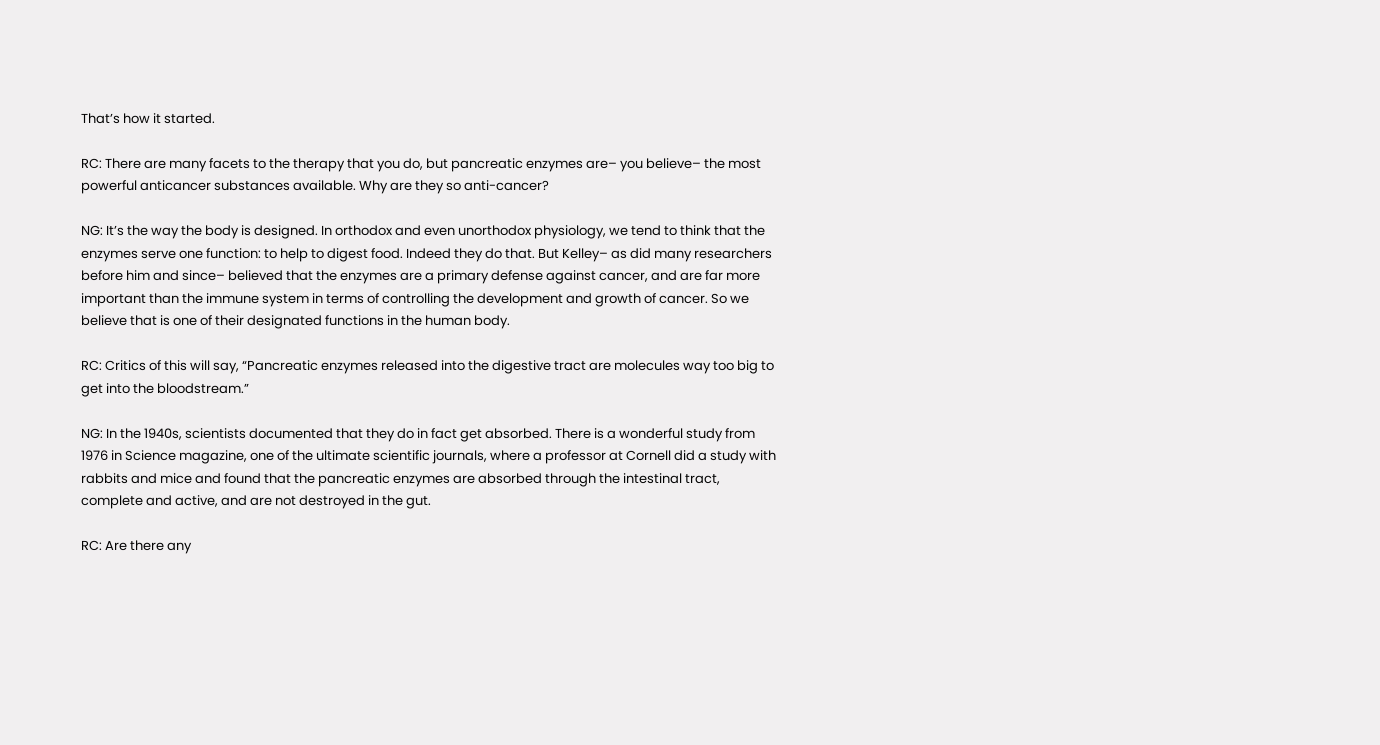That’s how it started.

RC: There are many facets to the therapy that you do, but pancreatic enzymes are– you believe– the most powerful anticancer substances available. Why are they so anti-cancer?

NG: It’s the way the body is designed. In orthodox and even unorthodox physiology, we tend to think that the enzymes serve one function: to help to digest food. Indeed they do that. But Kelley– as did many researchers before him and since– believed that the enzymes are a primary defense against cancer, and are far more important than the immune system in terms of controlling the development and growth of cancer. So we believe that is one of their designated functions in the human body.

RC: Critics of this will say, “Pancreatic enzymes released into the digestive tract are molecules way too big to get into the bloodstream.”

NG: In the 1940s, scientists documented that they do in fact get absorbed. There is a wonderful study from 1976 in Science magazine, one of the ultimate scientific journals, where a professor at Cornell did a study with rabbits and mice and found that the pancreatic enzymes are absorbed through the intestinal tract, complete and active, and are not destroyed in the gut.

RC: Are there any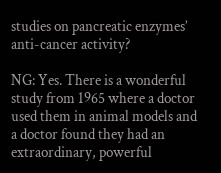studies on pancreatic enzymes’ anti-cancer activity?

NG: Yes. There is a wonderful study from 1965 where a doctor used them in animal models and a doctor found they had an extraordinary, powerful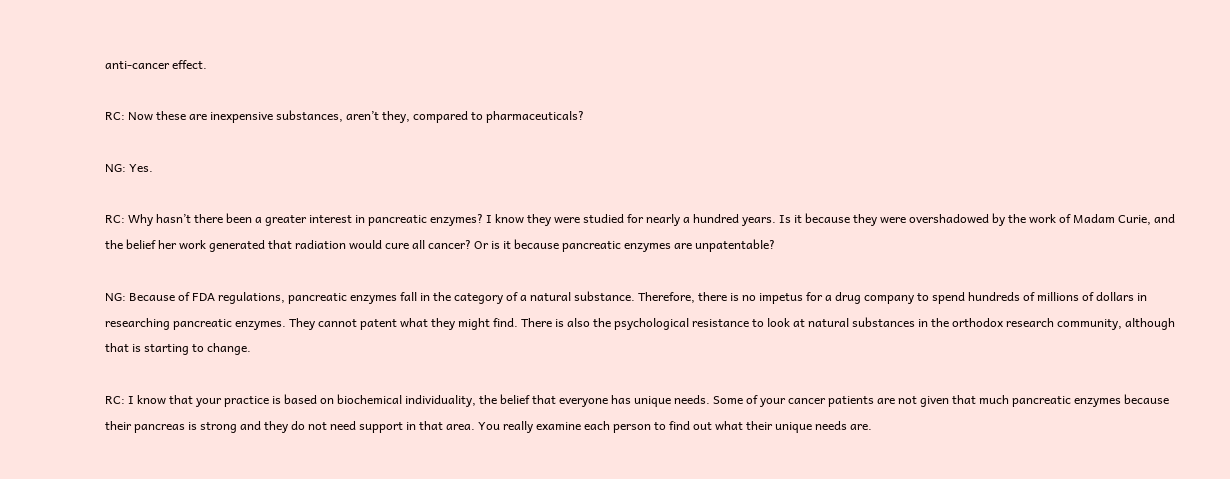anti-cancer effect.

RC: Now these are inexpensive substances, aren’t they, compared to pharmaceuticals?

NG: Yes.

RC: Why hasn’t there been a greater interest in pancreatic enzymes? I know they were studied for nearly a hundred years. Is it because they were overshadowed by the work of Madam Curie, and the belief her work generated that radiation would cure all cancer? Or is it because pancreatic enzymes are unpatentable?

NG: Because of FDA regulations, pancreatic enzymes fall in the category of a natural substance. Therefore, there is no impetus for a drug company to spend hundreds of millions of dollars in researching pancreatic enzymes. They cannot patent what they might find. There is also the psychological resistance to look at natural substances in the orthodox research community, although that is starting to change.

RC: I know that your practice is based on biochemical individuality, the belief that everyone has unique needs. Some of your cancer patients are not given that much pancreatic enzymes because their pancreas is strong and they do not need support in that area. You really examine each person to find out what their unique needs are.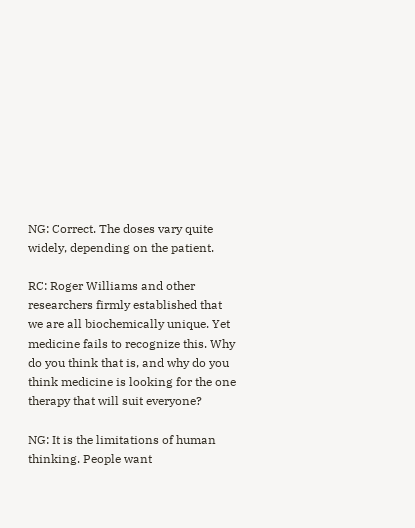NG: Correct. The doses vary quite widely, depending on the patient.

RC: Roger Williams and other researchers firmly established that we are all biochemically unique. Yet medicine fails to recognize this. Why do you think that is, and why do you think medicine is looking for the one therapy that will suit everyone?

NG: It is the limitations of human thinking. People want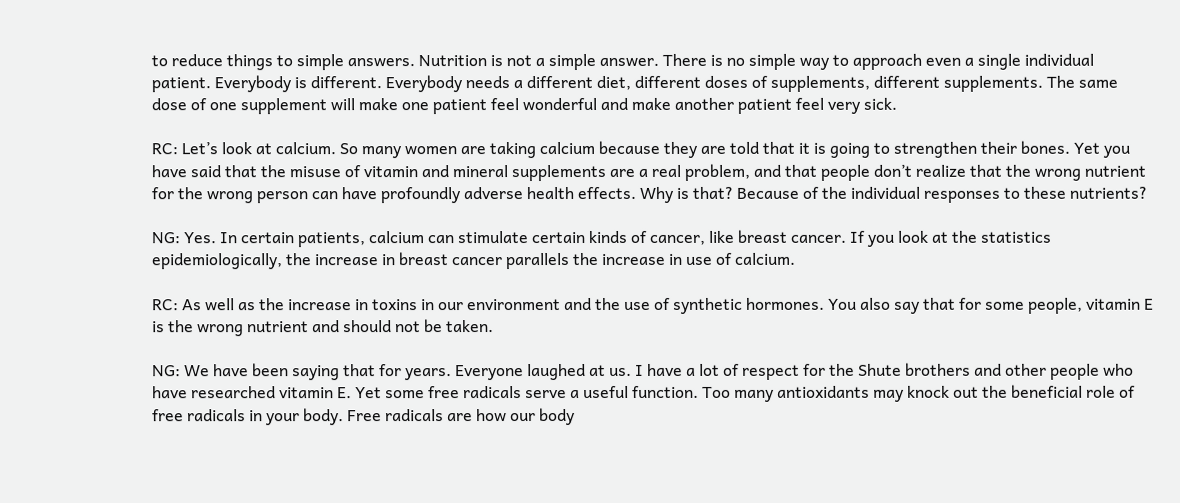to reduce things to simple answers. Nutrition is not a simple answer. There is no simple way to approach even a single individual patient. Everybody is different. Everybody needs a different diet, different doses of supplements, different supplements. The same dose of one supplement will make one patient feel wonderful and make another patient feel very sick.

RC: Let’s look at calcium. So many women are taking calcium because they are told that it is going to strengthen their bones. Yet you have said that the misuse of vitamin and mineral supplements are a real problem, and that people don’t realize that the wrong nutrient for the wrong person can have profoundly adverse health effects. Why is that? Because of the individual responses to these nutrients?

NG: Yes. In certain patients, calcium can stimulate certain kinds of cancer, like breast cancer. If you look at the statistics epidemiologically, the increase in breast cancer parallels the increase in use of calcium.

RC: As well as the increase in toxins in our environment and the use of synthetic hormones. You also say that for some people, vitamin E is the wrong nutrient and should not be taken.

NG: We have been saying that for years. Everyone laughed at us. I have a lot of respect for the Shute brothers and other people who have researched vitamin E. Yet some free radicals serve a useful function. Too many antioxidants may knock out the beneficial role of free radicals in your body. Free radicals are how our body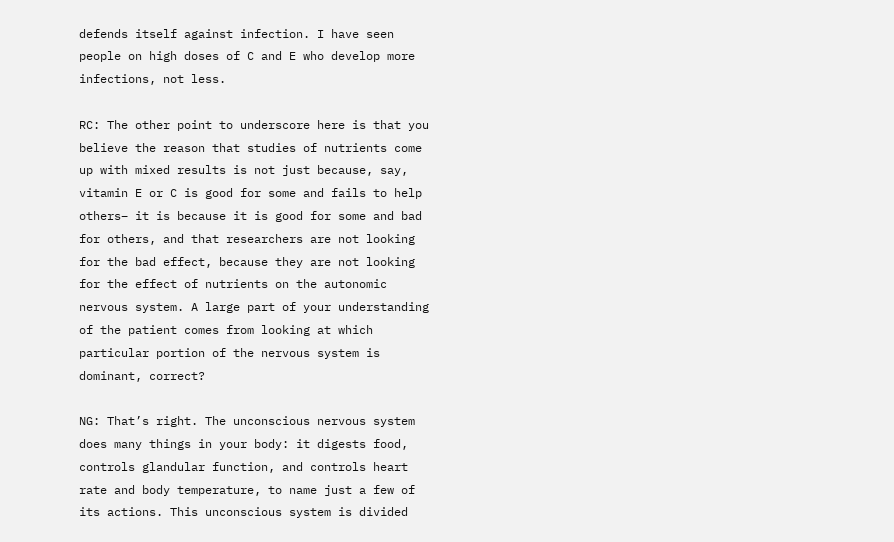defends itself against infection. I have seen people on high doses of C and E who develop more infections, not less.

RC: The other point to underscore here is that you believe the reason that studies of nutrients come up with mixed results is not just because, say, vitamin E or C is good for some and fails to help others– it is because it is good for some and bad for others, and that researchers are not looking for the bad effect, because they are not looking for the effect of nutrients on the autonomic nervous system. A large part of your understanding of the patient comes from looking at which particular portion of the nervous system is dominant, correct?

NG: That’s right. The unconscious nervous system does many things in your body: it digests food, controls glandular function, and controls heart rate and body temperature, to name just a few of its actions. This unconscious system is divided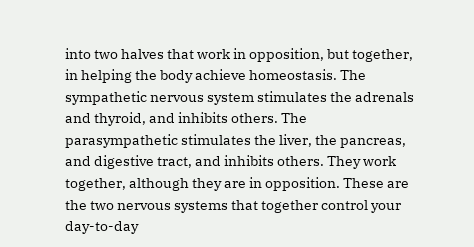into two halves that work in opposition, but together, in helping the body achieve homeostasis. The sympathetic nervous system stimulates the adrenals and thyroid, and inhibits others. The parasympathetic stimulates the liver, the pancreas, and digestive tract, and inhibits others. They work together, although they are in opposition. These are the two nervous systems that together control your day-to-day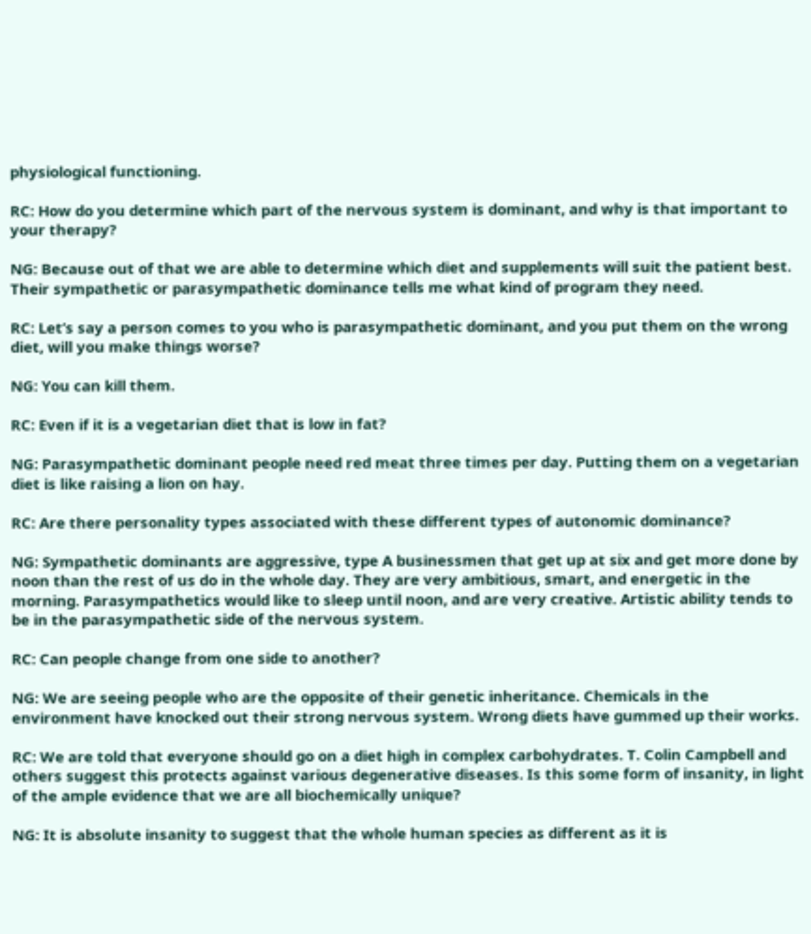physiological functioning.

RC: How do you determine which part of the nervous system is dominant, and why is that important to your therapy?

NG: Because out of that we are able to determine which diet and supplements will suit the patient best. Their sympathetic or parasympathetic dominance tells me what kind of program they need.

RC: Let’s say a person comes to you who is parasympathetic dominant, and you put them on the wrong diet, will you make things worse?

NG: You can kill them.

RC: Even if it is a vegetarian diet that is low in fat?

NG: Parasympathetic dominant people need red meat three times per day. Putting them on a vegetarian diet is like raising a lion on hay.

RC: Are there personality types associated with these different types of autonomic dominance?

NG: Sympathetic dominants are aggressive, type A businessmen that get up at six and get more done by noon than the rest of us do in the whole day. They are very ambitious, smart, and energetic in the morning. Parasympathetics would like to sleep until noon, and are very creative. Artistic ability tends to be in the parasympathetic side of the nervous system.

RC: Can people change from one side to another?

NG: We are seeing people who are the opposite of their genetic inheritance. Chemicals in the environment have knocked out their strong nervous system. Wrong diets have gummed up their works.

RC: We are told that everyone should go on a diet high in complex carbohydrates. T. Colin Campbell and others suggest this protects against various degenerative diseases. Is this some form of insanity, in light of the ample evidence that we are all biochemically unique?

NG: It is absolute insanity to suggest that the whole human species as different as it is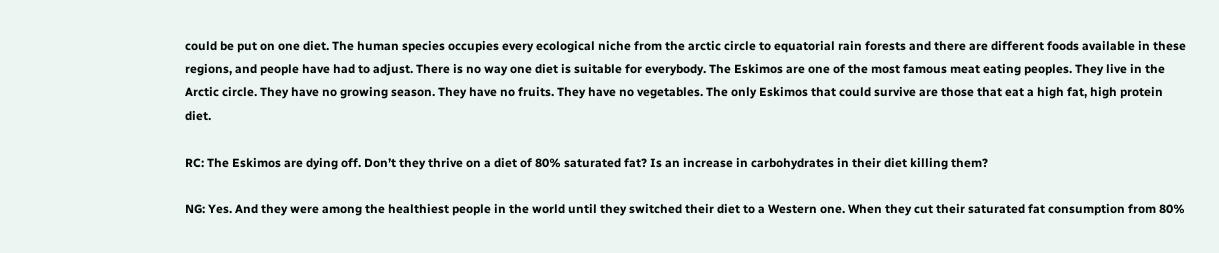could be put on one diet. The human species occupies every ecological niche from the arctic circle to equatorial rain forests and there are different foods available in these regions, and people have had to adjust. There is no way one diet is suitable for everybody. The Eskimos are one of the most famous meat eating peoples. They live in the Arctic circle. They have no growing season. They have no fruits. They have no vegetables. The only Eskimos that could survive are those that eat a high fat, high protein diet.

RC: The Eskimos are dying off. Don’t they thrive on a diet of 80% saturated fat? Is an increase in carbohydrates in their diet killing them?

NG: Yes. And they were among the healthiest people in the world until they switched their diet to a Western one. When they cut their saturated fat consumption from 80%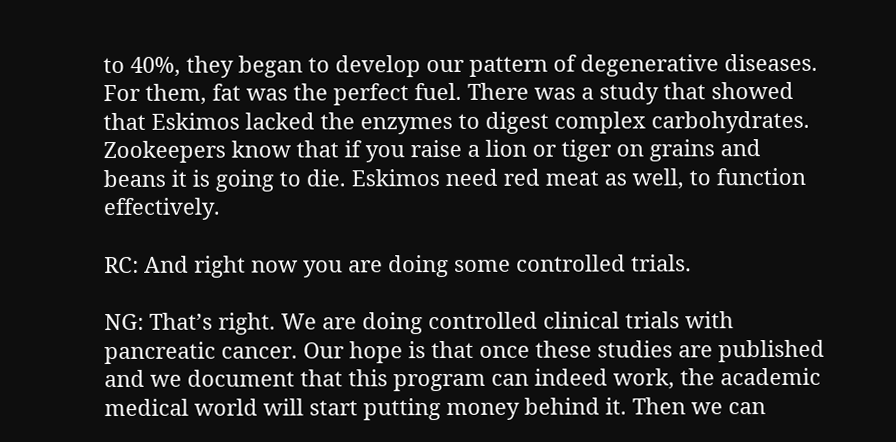to 40%, they began to develop our pattern of degenerative diseases. For them, fat was the perfect fuel. There was a study that showed that Eskimos lacked the enzymes to digest complex carbohydrates. Zookeepers know that if you raise a lion or tiger on grains and beans it is going to die. Eskimos need red meat as well, to function effectively.

RC: And right now you are doing some controlled trials.

NG: That’s right. We are doing controlled clinical trials with pancreatic cancer. Our hope is that once these studies are published and we document that this program can indeed work, the academic medical world will start putting money behind it. Then we can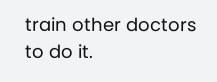train other doctors to do it.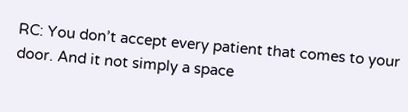RC: You don’t accept every patient that comes to your door. And it not simply a space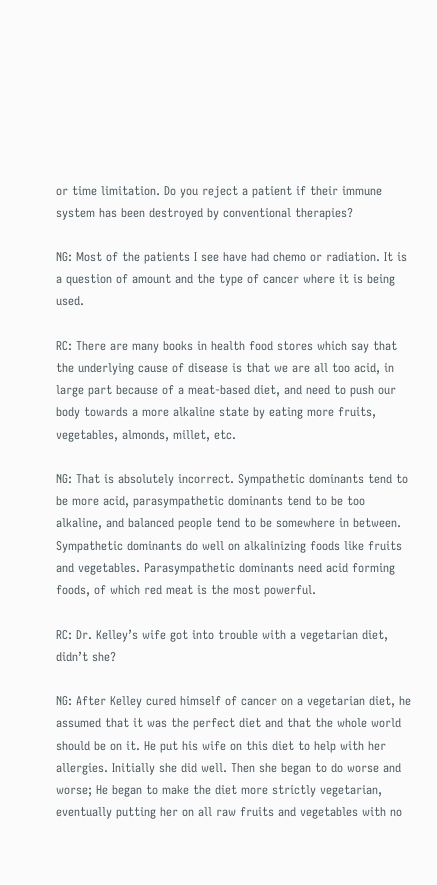or time limitation. Do you reject a patient if their immune system has been destroyed by conventional therapies?

NG: Most of the patients I see have had chemo or radiation. It is a question of amount and the type of cancer where it is being used.

RC: There are many books in health food stores which say that the underlying cause of disease is that we are all too acid, in large part because of a meat-based diet, and need to push our body towards a more alkaline state by eating more fruits, vegetables, almonds, millet, etc.

NG: That is absolutely incorrect. Sympathetic dominants tend to be more acid, parasympathetic dominants tend to be too alkaline, and balanced people tend to be somewhere in between. Sympathetic dominants do well on alkalinizing foods like fruits and vegetables. Parasympathetic dominants need acid forming foods, of which red meat is the most powerful.

RC: Dr. Kelley’s wife got into trouble with a vegetarian diet, didn’t she?

NG: After Kelley cured himself of cancer on a vegetarian diet, he assumed that it was the perfect diet and that the whole world should be on it. He put his wife on this diet to help with her allergies. Initially she did well. Then she began to do worse and worse; He began to make the diet more strictly vegetarian, eventually putting her on all raw fruits and vegetables with no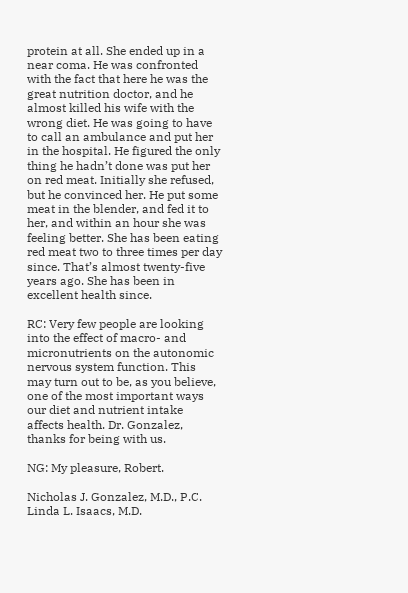protein at all. She ended up in a near coma. He was confronted with the fact that here he was the great nutrition doctor, and he almost killed his wife with the wrong diet. He was going to have to call an ambulance and put her in the hospital. He figured the only thing he hadn’t done was put her on red meat. Initially she refused, but he convinced her. He put some meat in the blender, and fed it to her, and within an hour she was feeling better. She has been eating red meat two to three times per day since. That’s almost twenty-five years ago. She has been in excellent health since.

RC: Very few people are looking into the effect of macro- and micronutrients on the autonomic nervous system function. This may turn out to be, as you believe, one of the most important ways our diet and nutrient intake affects health. Dr. Gonzalez, thanks for being with us.

NG: My pleasure, Robert.

Nicholas J. Gonzalez, M.D., P.C.
Linda L. Isaacs, M.D.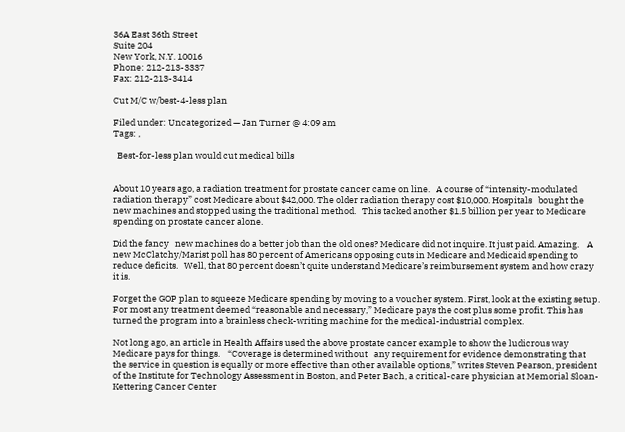36A East 36th Street
Suite 204
New York, N.Y. 10016
Phone: 212-213-3337
Fax: 212-213-3414

Cut M/C w/best-4-less plan

Filed under: Uncategorized — Jan Turner @ 4:09 am
Tags: ,

  Best-for-less plan would cut medical bills


About 10 years ago, a radiation treatment for prostate cancer came on line.   A course of “intensity-modulated radiation therapy” cost Medicare about $42,000. The older radiation therapy cost $10,000. Hospitals   bought the new machines and stopped using the traditional method.   This tacked another $1.5 billion per year to Medicare spending on prostate cancer alone.

Did the fancy   new machines do a better job than the old ones? Medicare did not inquire. It just paid. Amazing.    A new McClatchy/Marist poll has 80 percent of Americans opposing cuts in Medicare and Medicaid spending to reduce deficits.   Well, that 80 percent doesn’t quite understand Medicare’s reimbursement system and how crazy it is.

Forget the GOP plan to squeeze Medicare spending by moving to a voucher system. First, look at the existing setup. For most any treatment deemed “reasonable and necessary,” Medicare pays the cost plus some profit. This has turned the program into a brainless check-writing machine for the medical-industrial complex.

Not long ago, an article in Health Affairs used the above prostate cancer example to show the ludicrous way Medicare pays for things.    “Coverage is determined without   any requirement for evidence demonstrating that the service in question is equally or more effective than other available options,” writes Steven Pearson, president of the Institute for Technology Assessment in Boston, and Peter Bach, a critical-care physician at Memorial Sloan-Kettering Cancer Center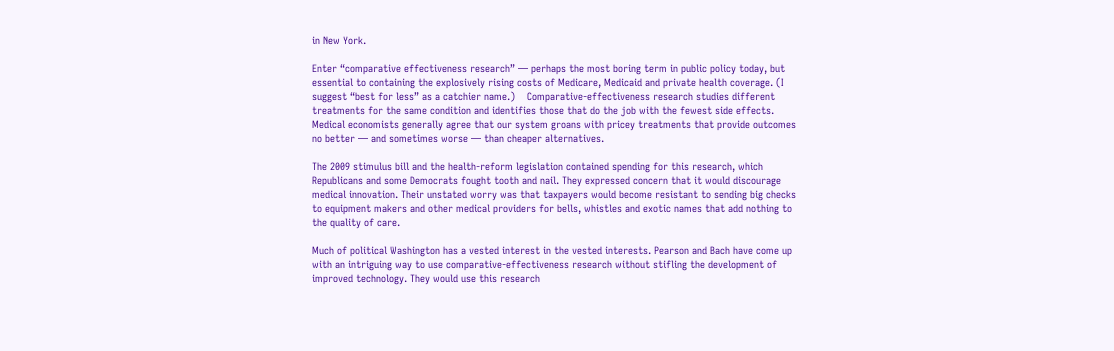in New York.

Enter “comparative effectiveness research” — perhaps the most boring term in public policy today, but essential to containing the explosively rising costs of Medicare, Medicaid and private health coverage. (I suggest “best for less” as a catchier name.)    Comparative-effectiveness research studies different treatments for the same condition and identifies those that do the job with the fewest side effects. Medical economists generally agree that our system groans with pricey treatments that provide outcomes no better — and sometimes worse — than cheaper alternatives.

The 2009 stimulus bill and the health-reform legislation contained spending for this research, which Republicans and some Democrats fought tooth and nail. They expressed concern that it would discourage medical innovation. Their unstated worry was that taxpayers would become resistant to sending big checks to equipment makers and other medical providers for bells, whistles and exotic names that add nothing to the quality of care.

Much of political Washington has a vested interest in the vested interests. Pearson and Bach have come up with an intriguing way to use comparative-effectiveness research without stifling the development of improved technology. They would use this research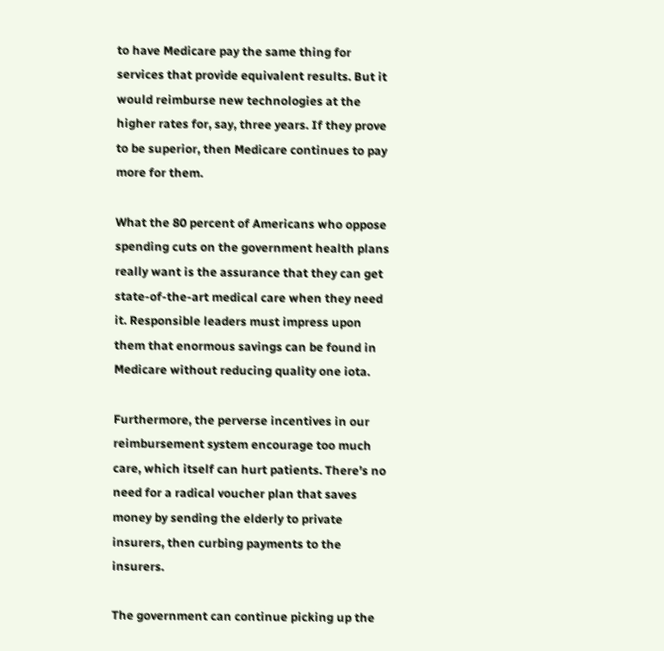to have Medicare pay the same thing for services that provide equivalent results. But it would reimburse new technologies at the higher rates for, say, three years. If they prove to be superior, then Medicare continues to pay more for them.

What the 80 percent of Americans who oppose spending cuts on the government health plans really want is the assurance that they can get state-of-the-art medical care when they need it. Responsible leaders must impress upon them that enormous savings can be found in Medicare without reducing quality one iota.

Furthermore, the perverse incentives in our reimbursement system encourage too much care, which itself can hurt patients. There’s no need for a radical voucher plan that saves money by sending the elderly to private insurers, then curbing payments to the insurers.

The government can continue picking up the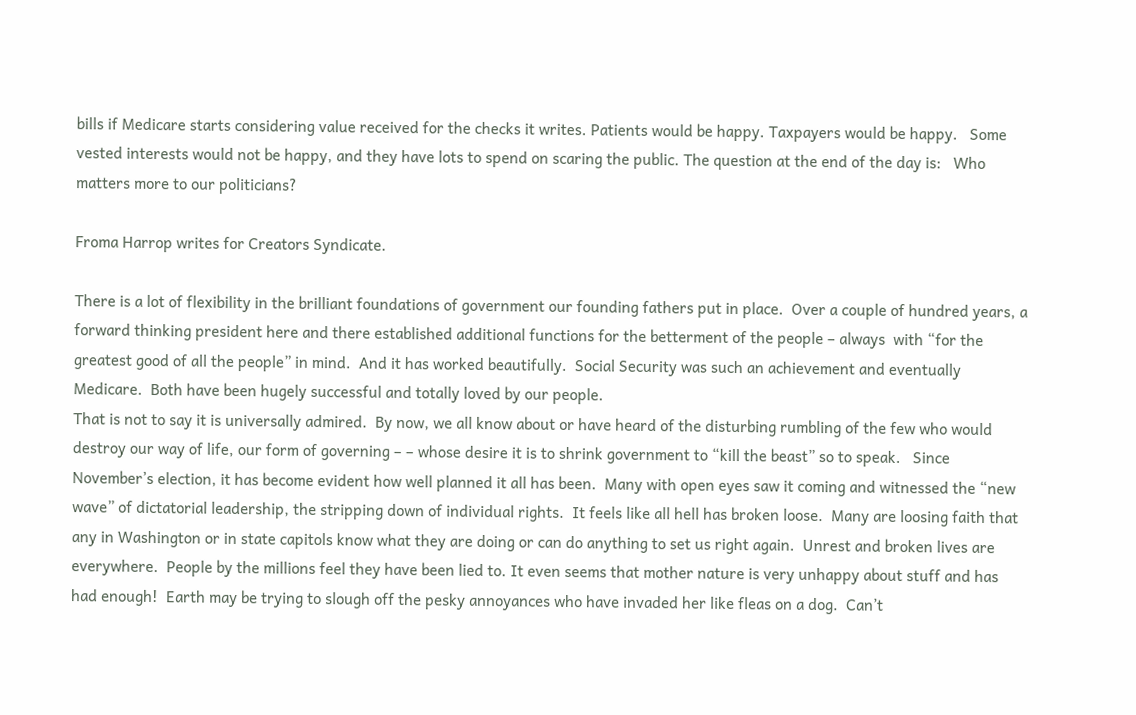bills if Medicare starts considering value received for the checks it writes. Patients would be happy. Taxpayers would be happy.   Some vested interests would not be happy, and they have lots to spend on scaring the public. The question at the end of the day is:   Who matters more to our politicians?

Froma Harrop writes for Creators Syndicate.

There is a lot of flexibility in the brilliant foundations of government our founding fathers put in place.  Over a couple of hundred years, a forward thinking president here and there established additional functions for the betterment of the people – always  with “for the greatest good of all the people” in mind.  And it has worked beautifully.  Social Security was such an achievement and eventually Medicare.  Both have been hugely successful and totally loved by our people.
That is not to say it is universally admired.  By now, we all know about or have heard of the disturbing rumbling of the few who would destroy our way of life, our form of governing – – whose desire it is to shrink government to “kill the beast” so to speak.   Since November’s election, it has become evident how well planned it all has been.  Many with open eyes saw it coming and witnessed the “new wave” of dictatorial leadership, the stripping down of individual rights.  It feels like all hell has broken loose.  Many are loosing faith that any in Washington or in state capitols know what they are doing or can do anything to set us right again.  Unrest and broken lives are everywhere.  People by the millions feel they have been lied to. It even seems that mother nature is very unhappy about stuff and has had enough!  Earth may be trying to slough off the pesky annoyances who have invaded her like fleas on a dog.  Can’t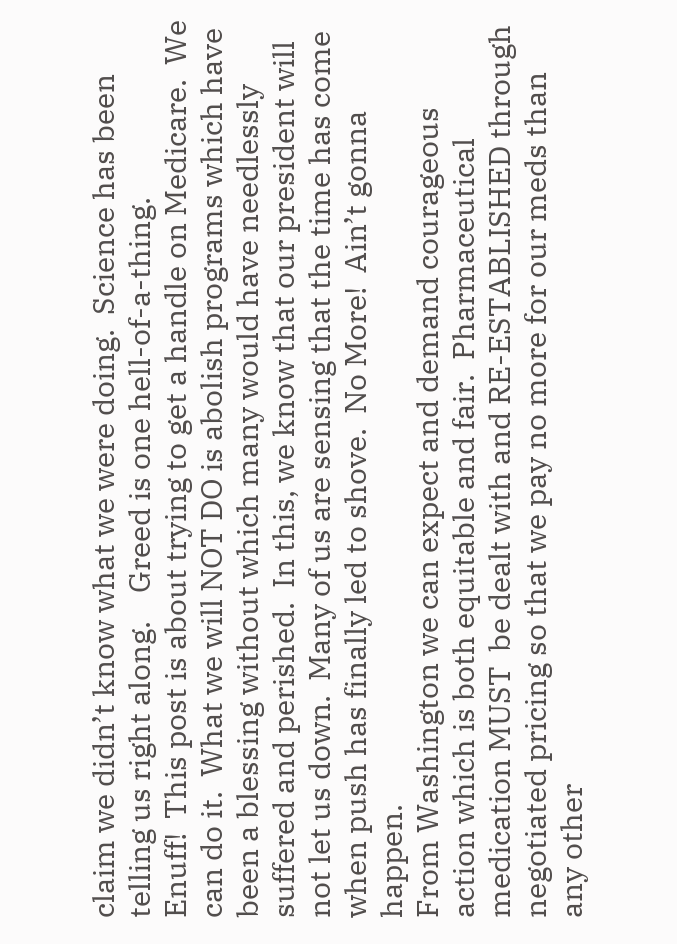claim we didn’t know what we were doing.  Science has been telling us right along.    Greed is one hell-of-a-thing.
Enuff!  This post is about trying to get a handle on Medicare.  We can do it.  What we will NOT DO is abolish programs which have been a blessing without which many would have needlessly  suffered and perished.  In this, we know that our president will not let us down.  Many of us are sensing that the time has come when push has finally led to shove.  No More!  Ain’t gonna happen.
From Washington we can expect and demand courageous action which is both equitable and fair.  Pharmaceutical medication MUST  be dealt with and RE-ESTABLISHED through negotiated pricing so that we pay no more for our meds than any other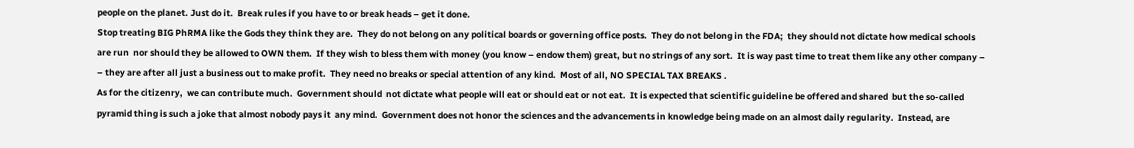people on the planet. Just do it.  Break rules if you have to or break heads – get it done.
Stop treating BIG PhRMA like the Gods they think they are.  They do not belong on any political boards or governing office posts.  They do not belong in the FDA;  they should not dictate how medical schools are run  nor should they be allowed to OWN them.  If they wish to bless them with money (you know – endow them) great, but no strings of any sort.  It is way past time to treat them like any other company – – they are after all just a business out to make profit.  They need no breaks or special attention of any kind.  Most of all, NO SPECIAL TAX BREAKS .
As for the citizenry,  we can contribute much.  Government should  not dictate what people will eat or should eat or not eat.  It is expected that scientific guideline be offered and shared  but the so-called pyramid thing is such a joke that almost nobody pays it  any mind.  Government does not honor the sciences and the advancements in knowledge being made on an almost daily regularity.  Instead, are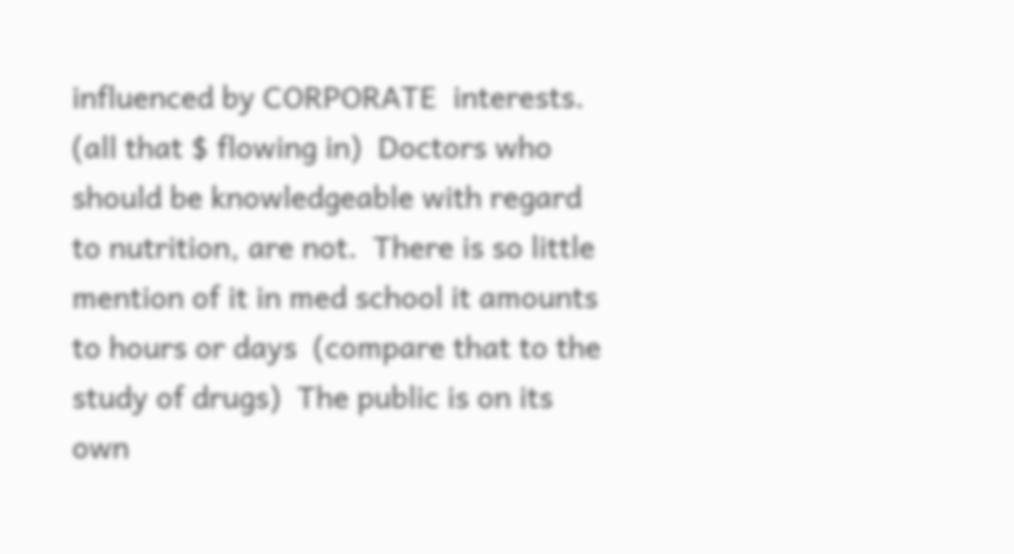influenced by CORPORATE  interests. (all that $ flowing in)  Doctors who should be knowledgeable with regard to nutrition, are not.  There is so little mention of it in med school it amounts to hours or days  (compare that to the study of drugs)  The public is on its own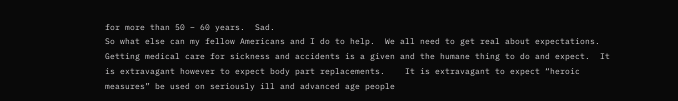for more than 50 – 60 years.  Sad.
So what else can my fellow Americans and I do to help.  We all need to get real about expectations.  Getting medical care for sickness and accidents is a given and the humane thing to do and expect.  It is extravagant however to expect body part replacements.    It is extravagant to expect “heroic measures” be used on seriously ill and advanced age people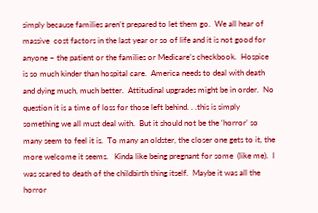simply because families aren’t prepared to let them go.  We all hear of massive  cost factors in the last year or so of life and it is not good for anyone – the patient or the families or Medicare’s checkbook.  Hospice is so much kinder than hospital care.  America needs to deal with death and dying much, much better.  Attitudinal upgrades might be in order.  No question it is a time of loss for those left behind. . .this is simply something we all must deal with.  But it should not be the ‘horror’ so many seem to feel it is.  To many an oldster, the closer one gets to it, the more welcome it seems.   Kinda like being pregnant for some  (like me).  I was scared to death of the childbirth thing itself.  Maybe it was all the horror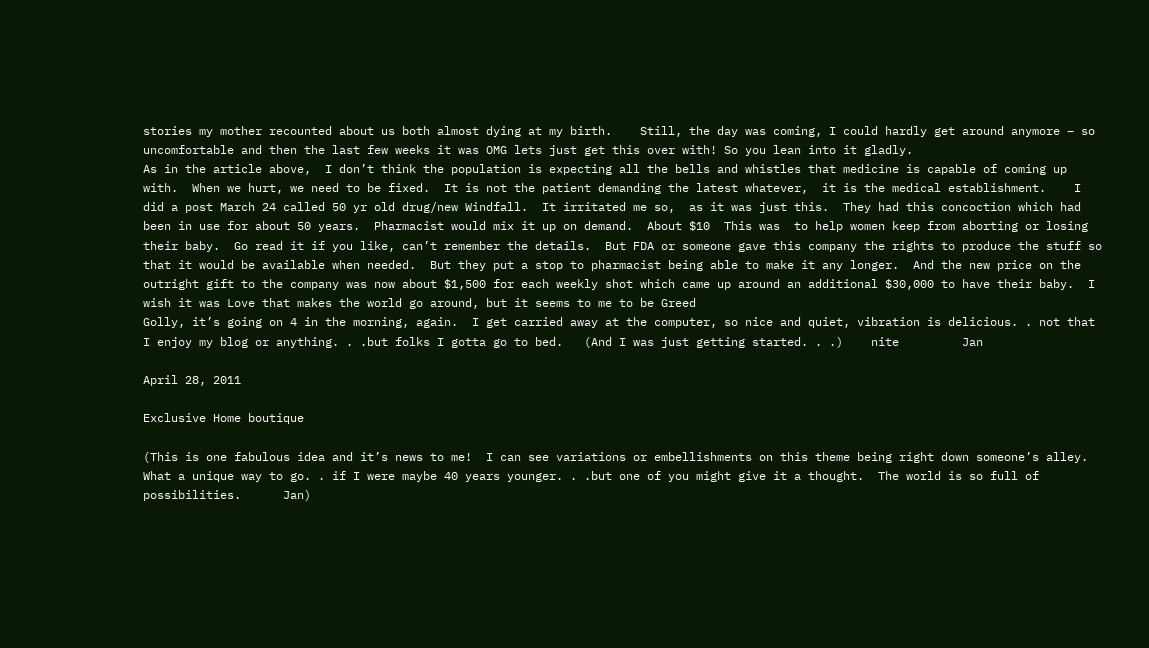stories my mother recounted about us both almost dying at my birth.    Still, the day was coming, I could hardly get around anymore – so uncomfortable and then the last few weeks it was OMG lets just get this over with! So you lean into it gladly.
As in the article above,  I don’t think the population is expecting all the bells and whistles that medicine is capable of coming up with.  When we hurt, we need to be fixed.  It is not the patient demanding the latest whatever,  it is the medical establishment.    I did a post March 24 called 50 yr old drug/new Windfall.  It irritated me so,  as it was just this.  They had this concoction which had been in use for about 50 years.  Pharmacist would mix it up on demand.  About $10  This was  to help women keep from aborting or losing their baby.  Go read it if you like, can’t remember the details.  But FDA or someone gave this company the rights to produce the stuff so that it would be available when needed.  But they put a stop to pharmacist being able to make it any longer.  And the new price on the outright gift to the company was now about $1,500 for each weekly shot which came up around an additional $30,000 to have their baby.  I wish it was Love that makes the world go around, but it seems to me to be Greed
Golly, it’s going on 4 in the morning, again.  I get carried away at the computer, so nice and quiet, vibration is delicious. . not that I enjoy my blog or anything. . .but folks I gotta go to bed.   (And I was just getting started. . .)    nite         Jan

April 28, 2011

Exclusive Home boutique

(This is one fabulous idea and it’s news to me!  I can see variations or embellishments on this theme being right down someone’s alley. What a unique way to go. . if I were maybe 40 years younger. . .but one of you might give it a thought.  The world is so full of possibilities.      Jan)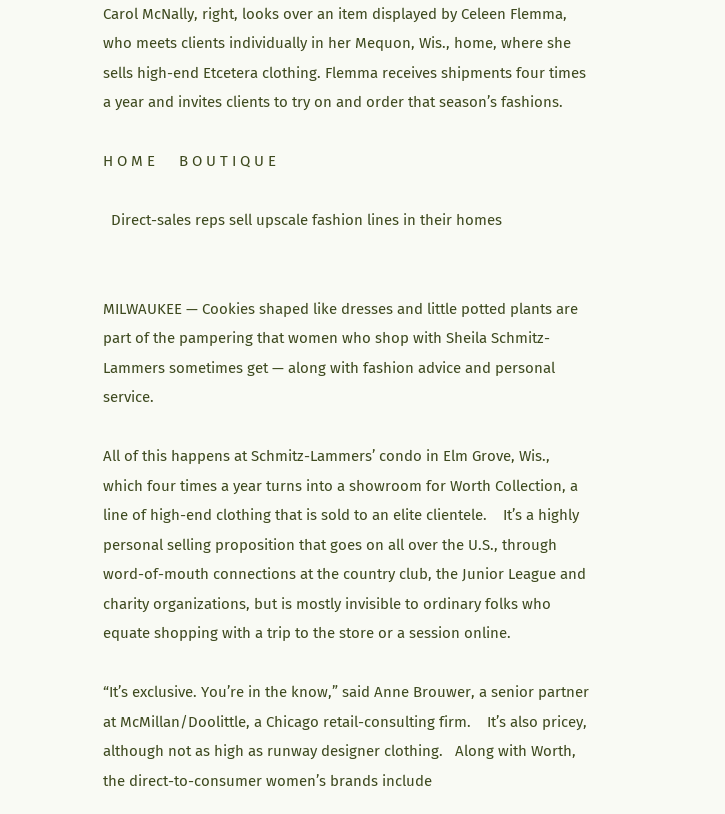Carol McNally, right, looks over an item displayed by Celeen Flemma, who meets clients individually in her Mequon, Wis., home, where she sells high-end Etcetera clothing. Flemma receives shipments four times a year and invites clients to try on and order that season’s fashions.

H O M E      B O U T I Q U E

  Direct-sales reps sell upscale fashion lines in their homes


MILWAUKEE — Cookies shaped like dresses and little potted plants are part of the pampering that women who shop with Sheila Schmitz-Lammers sometimes get — along with fashion advice and personal service.

All of this happens at Schmitz-Lammers’ condo in Elm Grove, Wis., which four times a year turns into a showroom for Worth Collection, a line of high-end clothing that is sold to an elite clientele.    It’s a highly personal selling proposition that goes on all over the U.S., through word-of-mouth connections at the country club, the Junior League and charity organizations, but is mostly invisible to ordinary folks who equate shopping with a trip to the store or a session online.

“It’s exclusive. You’re in the know,” said Anne Brouwer, a senior partner at McMillan/Doolittle, a Chicago retail-consulting firm.    It’s also pricey, although not as high as runway designer clothing.   Along with Worth, the direct-to-consumer women’s brands include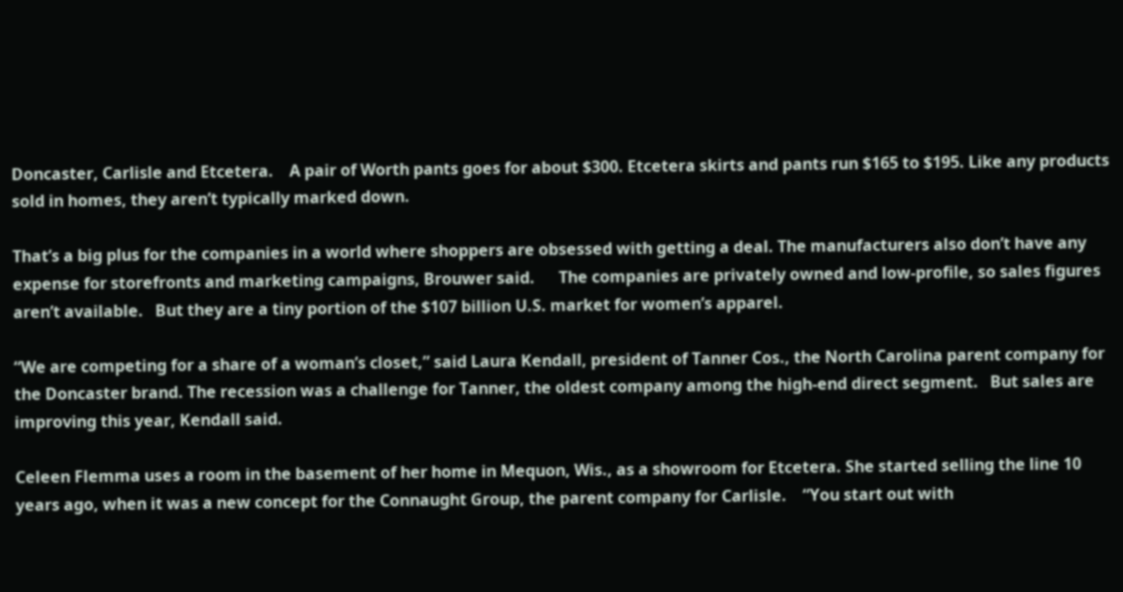Doncaster, Carlisle and Etcetera.    A pair of Worth pants goes for about $300. Etcetera skirts and pants run $165 to $195. Like any products sold in homes, they aren’t typically marked down.

That’s a big plus for the companies in a world where shoppers are obsessed with getting a deal. The manufacturers also don’t have any expense for storefronts and marketing campaigns, Brouwer said.      The companies are privately owned and low-profile, so sales figures aren’t available.   But they are a tiny portion of the $107 billion U.S. market for women’s apparel.

“We are competing for a share of a woman’s closet,” said Laura Kendall, president of Tanner Cos., the North Carolina parent company for the Doncaster brand. The recession was a challenge for Tanner, the oldest company among the high-end direct segment.   But sales are improving this year, Kendall said.

Celeen Flemma uses a room in the basement of her home in Mequon, Wis., as a showroom for Etcetera. She started selling the line 10 years ago, when it was a new concept for the Connaught Group, the parent company for Carlisle.    “You start out with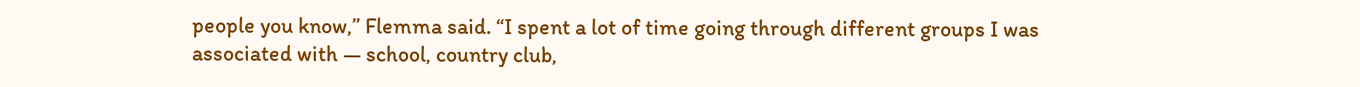people you know,” Flemma said. “I spent a lot of time going through different groups I was associated with — school, country club,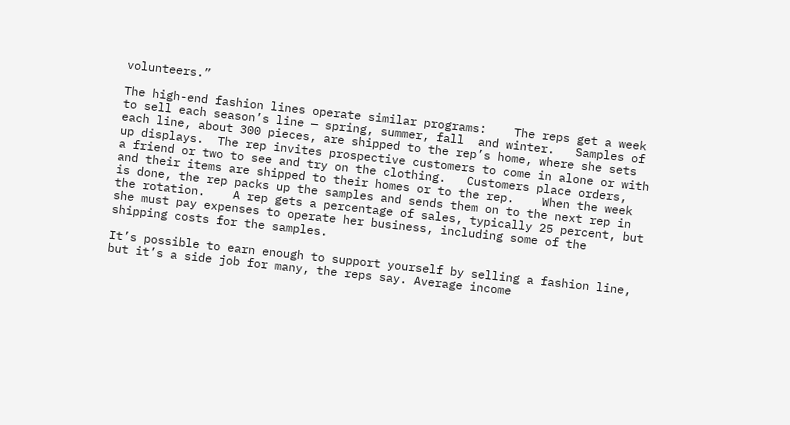volunteers.”

The high-end fashion lines operate similar programs:    The reps get a week to sell each season’s line — spring, summer, fall  and winter.   Samples of each line, about 300 pieces, are shipped to the rep’s home, where she sets up displays.  The rep invites prospective customers to come in alone or with a friend or two to see and try on the clothing.   Customers place orders, and their items are shipped to their homes or to the rep.    When the week is done, the rep packs up the samples and sends them on to the next rep in the rotation.    A rep gets a percentage of sales, typically 25 percent, but she must pay expenses to operate her business, including some of the shipping costs for the samples.

It’s possible to earn enough to support yourself by selling a fashion line, but it’s a side job for many, the reps say. Average income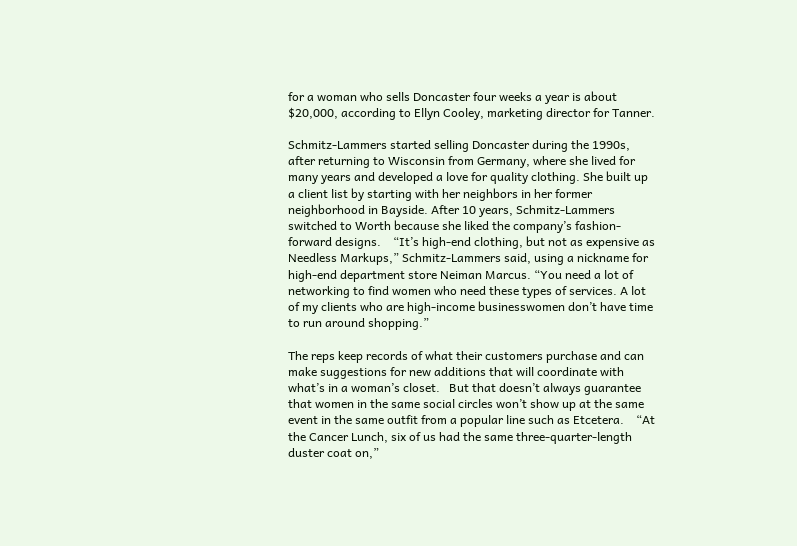for a woman who sells Doncaster four weeks a year is about $20,000, according to Ellyn Cooley, marketing director for Tanner.

Schmitz-Lammers started selling Doncaster during the 1990s, after returning to Wisconsin from Germany, where she lived for many years and developed a love for quality clothing. She built up a client list by starting with her neighbors in her former neighborhood in Bayside. After 10 years, Schmitz-Lammers switched to Worth because she liked the company’s fashion-forward designs.    “It’s high-end clothing, but not as expensive as Needless Markups,” Schmitz-Lammers said, using a nickname for high-end department store Neiman Marcus. “You need a lot of networking to find women who need these types of services. A lot of my clients who are high-income businesswomen don’t have time to run around shopping.”

The reps keep records of what their customers purchase and can make suggestions for new additions that will coordinate with what’s in a woman’s closet.   But that doesn’t always guarantee that women in the same social circles won’t show up at the same event in the same outfit from a popular line such as Etcetera.    “At the Cancer Lunch, six of us had the same three-quarter-length duster coat on,”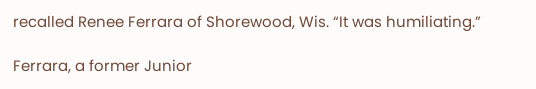recalled Renee Ferrara of Shorewood, Wis. “It was humiliating.”

Ferrara, a former Junior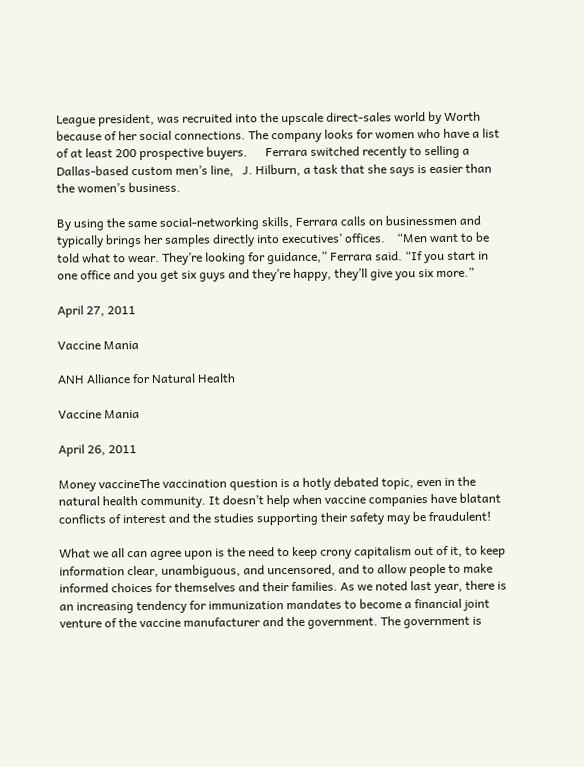League president, was recruited into the upscale direct-sales world by Worth because of her social connections. The company looks for women who have a list of at least 200 prospective buyers.      Ferrara switched recently to selling a Dallas-based custom men’s line,   J. Hilburn, a task that she says is easier than the women’s business.

By using the same social-networking skills, Ferrara calls on businessmen and typically brings her samples directly into executives’ offices.    “Men want to be told what to wear. They’re looking for guidance,” Ferrara said. “If you start in one office and you get six guys and they’re happy, they’ll give you six more.”

April 27, 2011

Vaccine Mania

ANH Alliance for Natural Health

Vaccine Mania

April 26, 2011

Money vaccineThe vaccination question is a hotly debated topic, even in the natural health community. It doesn’t help when vaccine companies have blatant conflicts of interest and the studies supporting their safety may be fraudulent!

What we all can agree upon is the need to keep crony capitalism out of it, to keep information clear, unambiguous, and uncensored, and to allow people to make informed choices for themselves and their families. As we noted last year, there is an increasing tendency for immunization mandates to become a financial joint venture of the vaccine manufacturer and the government. The government is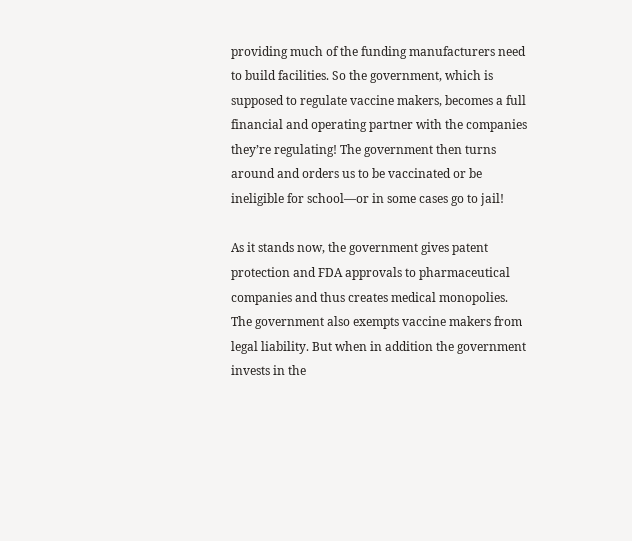providing much of the funding manufacturers need to build facilities. So the government, which is supposed to regulate vaccine makers, becomes a full financial and operating partner with the companies they’re regulating! The government then turns around and orders us to be vaccinated or be ineligible for school—or in some cases go to jail!

As it stands now, the government gives patent protection and FDA approvals to pharmaceutical companies and thus creates medical monopolies. The government also exempts vaccine makers from legal liability. But when in addition the government invests in the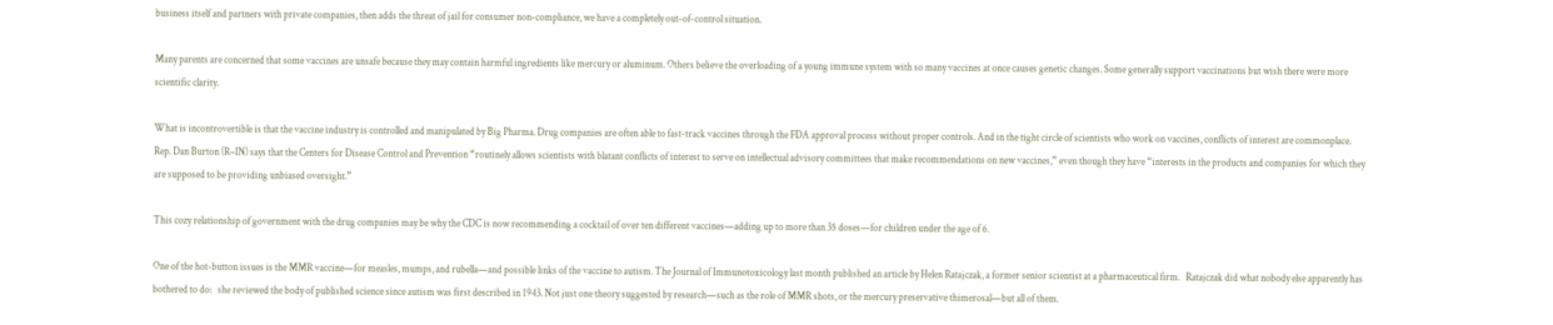business itself and partners with private companies, then adds the threat of jail for consumer non-compliance, we have a completely out-of-control situation.

Many parents are concerned that some vaccines are unsafe because they may contain harmful ingredients like mercury or aluminum. Others believe the overloading of a young immune system with so many vaccines at once causes genetic changes. Some generally support vaccinations but wish there were more scientific clarity.

What is incontrovertible is that the vaccine industry is controlled and manipulated by Big Pharma. Drug companies are often able to fast-track vaccines through the FDA approval process without proper controls. And in the tight circle of scientists who work on vaccines, conflicts of interest are commonplace.   Rep. Dan Burton (R–IN) says that the Centers for Disease Control and Prevention “routinely allows scientists with blatant conflicts of interest to serve on intellectual advisory committees that make recommendations on new vaccines,” even though they have “interests in the products and companies for which they are supposed to be providing unbiased oversight.”

This cozy relationship of government with the drug companies may be why the CDC is now recommending a cocktail of over ten different vaccines—adding up to more than 35 doses—for children under the age of 6.

One of the hot-button issues is the MMR vaccine—for measles, mumps, and rubella—and possible links of the vaccine to autism. The Journal of Immunotoxicology last month published an article by Helen Ratajczak, a former senior scientist at a pharmaceutical firm.   Ratajczak did what nobody else apparently has bothered to do:   she reviewed the body of published science since autism was first described in 1943. Not just one theory suggested by research—such as the role of MMR shots, or the mercury preservative thimerosal—but all of them.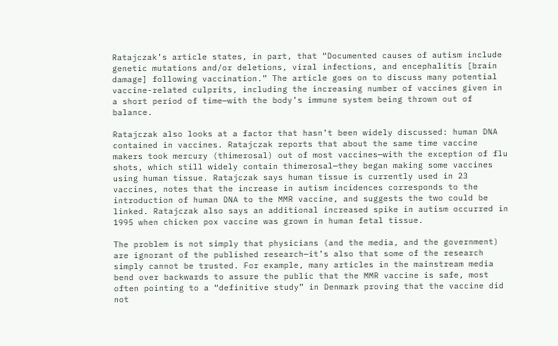Ratajczak’s article states, in part, that “Documented causes of autism include genetic mutations and/or deletions, viral infections, and encephalitis [brain damage] following vaccination.” The article goes on to discuss many potential vaccine-related culprits, including the increasing number of vaccines given in a short period of time—with the body’s immune system being thrown out of balance.

Ratajczak also looks at a factor that hasn’t been widely discussed: human DNA contained in vaccines. Ratajczak reports that about the same time vaccine makers took mercury (thimerosal) out of most vaccines—with the exception of flu shots, which still widely contain thimerosal—they began making some vaccines using human tissue. Ratajczak says human tissue is currently used in 23 vaccines, notes that the increase in autism incidences corresponds to the introduction of human DNA to the MMR vaccine, and suggests the two could be linked. Ratajczak also says an additional increased spike in autism occurred in 1995 when chicken pox vaccine was grown in human fetal tissue.

The problem is not simply that physicians (and the media, and the government) are ignorant of the published research—it’s also that some of the research simply cannot be trusted. For example, many articles in the mainstream media bend over backwards to assure the public that the MMR vaccine is safe, most often pointing to a “definitive study” in Denmark proving that the vaccine did not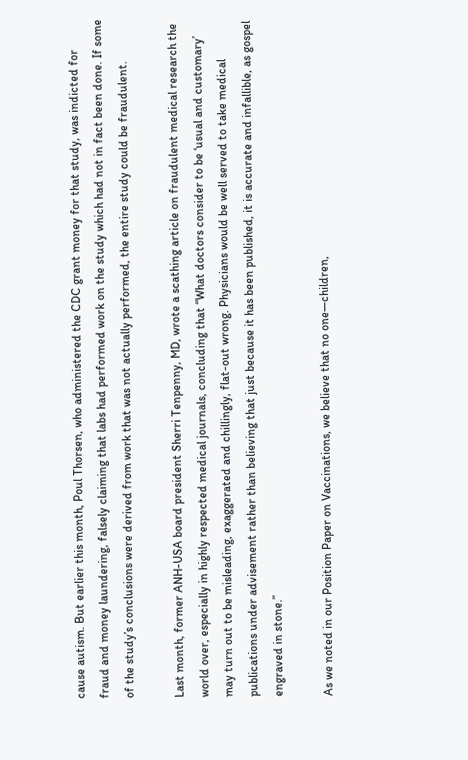cause autism. But earlier this month, Poul Thorsen, who administered the CDC grant money for that study, was indicted for fraud and money laundering, falsely claiming that labs had performed work on the study which had not in fact been done. If some of the study’s conclusions were derived from work that was not actually performed, the entire study could be fraudulent.

Last month, former ANH-USA board president Sherri Tenpenny, MD, wrote a scathing article on fraudulent medical research the world over, especially in highly respected medical journals, concluding that “What doctors consider to be ‘usual and customary’ may turn out to be misleading, exaggerated and chillingly, flat-out wrong. Physicians would be well served to take medical publications under advisement rather than believing that just because it has been published, it is accurate and infallible, as gospel engraved in stone.”

As we noted in our Position Paper on Vaccinations, we believe that no one—children,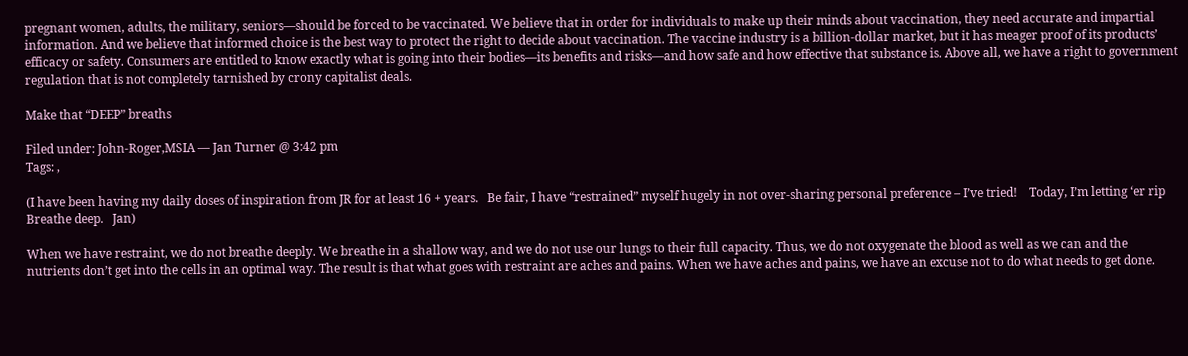pregnant women, adults, the military, seniors—should be forced to be vaccinated. We believe that in order for individuals to make up their minds about vaccination, they need accurate and impartial information. And we believe that informed choice is the best way to protect the right to decide about vaccination. The vaccine industry is a billion-dollar market, but it has meager proof of its products’ efficacy or safety. Consumers are entitled to know exactly what is going into their bodies—its benefits and risks—and how safe and how effective that substance is. Above all, we have a right to government regulation that is not completely tarnished by crony capitalist deals.

Make that “DEEP” breaths

Filed under: John-Roger,MSIA — Jan Turner @ 3:42 pm
Tags: ,

(I have been having my daily doses of inspiration from JR for at least 16 + years.   Be fair, I have “restrained” myself hugely in not over-sharing personal preference – I’ve tried!    Today, I’m letting ‘er rip    Breathe deep.   Jan)

When we have restraint, we do not breathe deeply. We breathe in a shallow way, and we do not use our lungs to their full capacity. Thus, we do not oxygenate the blood as well as we can and the nutrients don’t get into the cells in an optimal way. The result is that what goes with restraint are aches and pains. When we have aches and pains, we have an excuse not to do what needs to get done.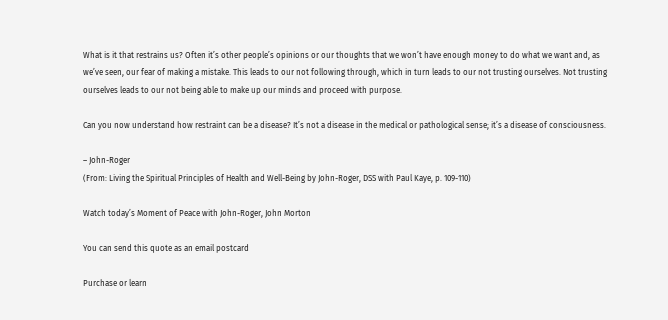What is it that restrains us? Often it’s other people’s opinions or our thoughts that we won’t have enough money to do what we want and, as we’ve seen, our fear of making a mistake. This leads to our not following through, which in turn leads to our not trusting ourselves. Not trusting ourselves leads to our not being able to make up our minds and proceed with purpose.

Can you now understand how restraint can be a disease? It’s not a disease in the medical or pathological sense; it’s a disease of consciousness.

– John-Roger
(From: Living the Spiritual Principles of Health and Well-Being by John-Roger, DSS with Paul Kaye, p. 109-110)

Watch today’s Moment of Peace with John-Roger, John Morton

You can send this quote as an email postcard

Purchase or learn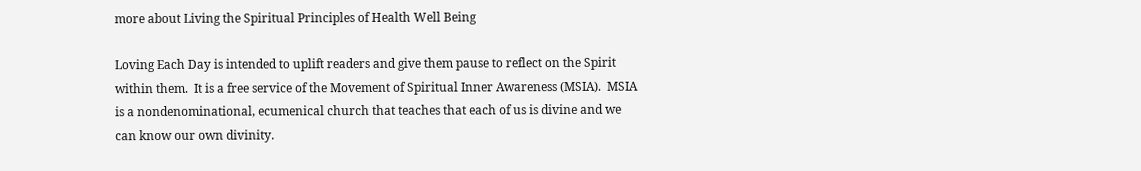more about Living the Spiritual Principles of Health Well Being

Loving Each Day is intended to uplift readers and give them pause to reflect on the Spirit within them.  It is a free service of the Movement of Spiritual Inner Awareness (MSIA).  MSIA is a nondenominational, ecumenical church that teaches that each of us is divine and we can know our own divinity.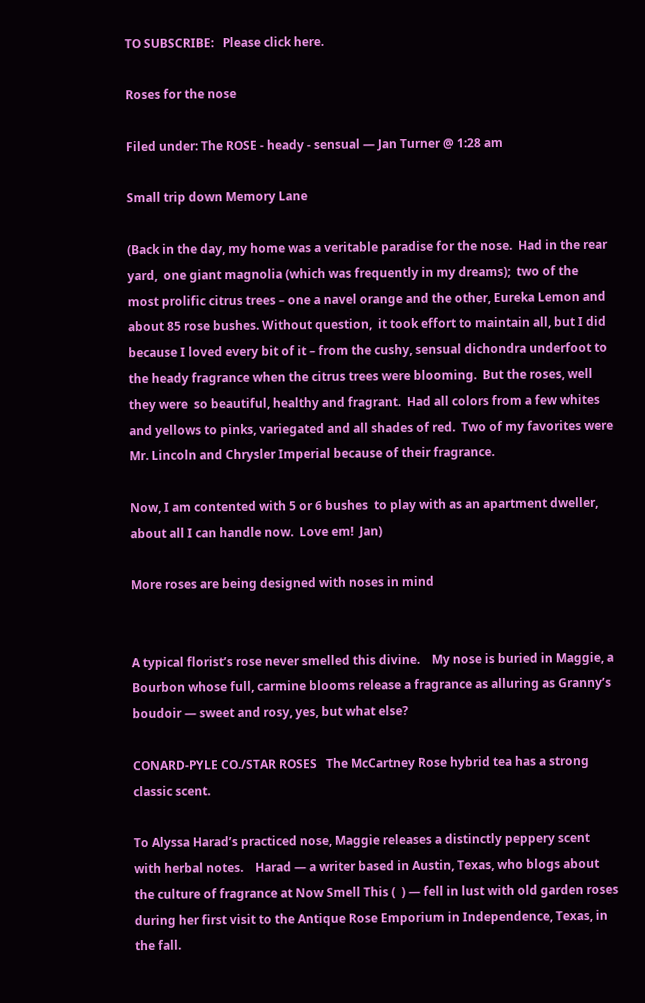TO SUBSCRIBE:   Please click here.

Roses for the nose

Filed under: The ROSE - heady - sensual — Jan Turner @ 1:28 am

Small trip down Memory Lane

(Back in the day, my home was a veritable paradise for the nose.  Had in the rear yard,  one giant magnolia (which was frequently in my dreams);  two of the most prolific citrus trees – one a navel orange and the other, Eureka Lemon and about 85 rose bushes. Without question,  it took effort to maintain all, but I did because I loved every bit of it – from the cushy, sensual dichondra underfoot to the heady fragrance when the citrus trees were blooming.  But the roses, well they were  so beautiful, healthy and fragrant.  Had all colors from a few whites  and yellows to pinks, variegated and all shades of red.  Two of my favorites were Mr. Lincoln and Chrysler Imperial because of their fragrance.

Now, I am contented with 5 or 6 bushes  to play with as an apartment dweller, about all I can handle now.  Love em!  Jan)

More roses are being designed with noses in mind


A typical florist’s rose never smelled this divine.    My nose is buried in Maggie, a Bourbon whose full, carmine blooms release a fragrance as alluring as Granny’s boudoir — sweet and rosy, yes, but what else?

CONARD-PYLE CO./STAR ROSES   The McCartney Rose hybrid tea has a strong classic scent.

To Alyssa Harad’s practiced nose, Maggie releases a distinctly peppery scent with herbal notes.    Harad — a writer based in Austin, Texas, who blogs about the culture of fragrance at Now Smell This (  ) — fell in lust with old garden roses during her first visit to the Antique Rose Emporium in Independence, Texas, in the fall.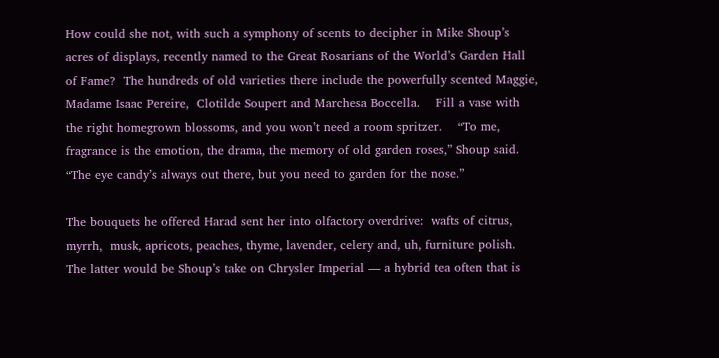How could she not, with such a symphony of scents to decipher in Mike Shoup’s acres of displays, recently named to the Great Rosarians of the World’s Garden Hall of Fame?  The hundreds of old varieties there include the powerfully scented Maggie,  Madame Isaac Pereire,  Clotilde Soupert and Marchesa Boccella.    Fill a vase with the right homegrown blossoms, and you won’t need a room spritzer.    “To me, fragrance is the emotion, the drama, the memory of old garden roses,” Shoup said. “The eye candy’s always out there, but you need to garden for the nose.”

The bouquets he offered Harad sent her into olfactory overdrive:  wafts of citrus,  myrrh,  musk, apricots, peaches, thyme, lavender, celery and, uh, furniture polish.   The latter would be Shoup’s take on Chrysler Imperial — a hybrid tea often that is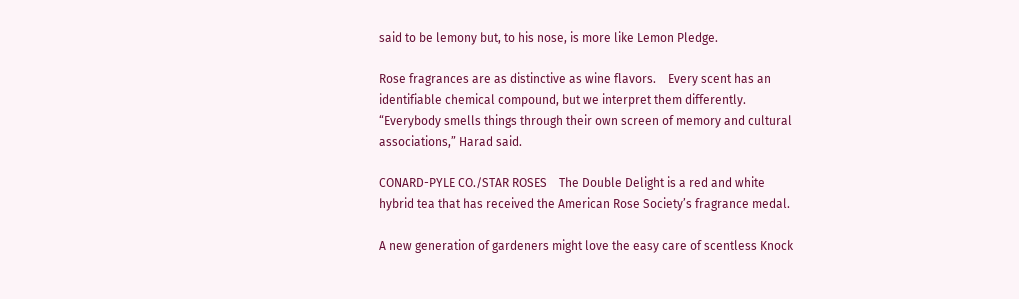said to be lemony but, to his nose, is more like Lemon Pledge.

Rose fragrances are as distinctive as wine flavors.    Every scent has an identifiable chemical compound, but we interpret them differently.    “Everybody smells things through their own screen of memory and cultural associations,” Harad said.

CONARD-PYLE CO./STAR ROSES    The Double Delight is a red and white hybrid tea that has received the American Rose Society’s fragrance medal.

A new generation of gardeners might love the easy care of scentless Knock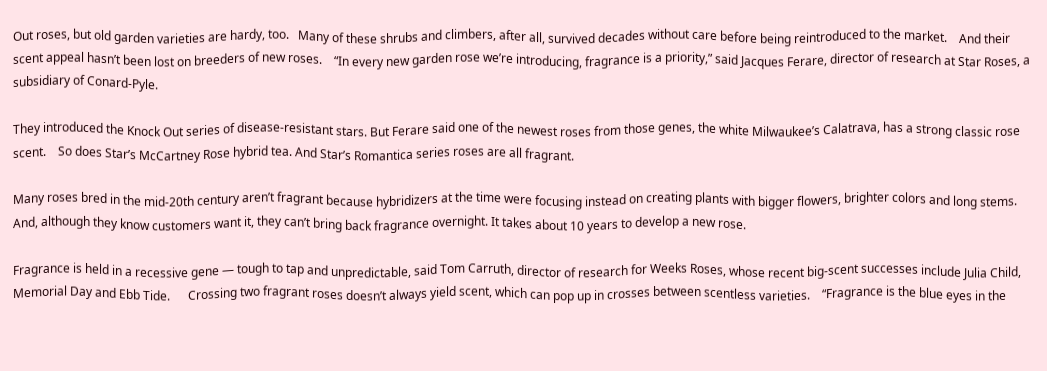Out roses, but old garden varieties are hardy, too.   Many of these shrubs and climbers, after all, survived decades without care before being reintroduced to the market.    And their scent appeal hasn’t been lost on breeders of new roses.    “In every new garden rose we’re introducing, fragrance is a priority,” said Jacques Ferare, director of research at Star Roses, a subsidiary of Conard-Pyle.

They introduced the Knock Out series of disease-resistant stars. But Ferare said one of the newest roses from those genes, the white Milwaukee’s Calatrava, has a strong classic rose scent.    So does Star’s McCartney Rose hybrid tea. And Star’s Romantica series roses are all fragrant.

Many roses bred in the mid-20th century aren’t fragrant because hybridizers at the time were focusing instead on creating plants with bigger flowers, brighter colors and long stems. And, although they know customers want it, they can’t bring back fragrance overnight. It takes about 10 years to develop a new rose.

Fragrance is held in a recessive gene — tough to tap and unpredictable, said Tom Carruth, director of research for Weeks Roses, whose recent big-scent successes include Julia Child, Memorial Day and Ebb Tide.      Crossing two fragrant roses doesn’t always yield scent, which can pop up in crosses between scentless varieties.    “Fragrance is the blue eyes in the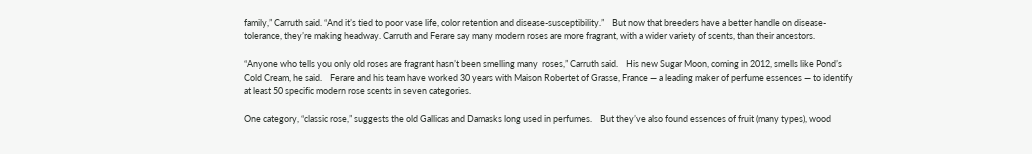family,” Carruth said. “And it’s tied to poor vase life, color retention and disease-susceptibility.”    But now that breeders have a better handle on disease-tolerance, they’re making headway. Carruth and Ferare say many modern roses are more fragrant, with a wider variety of scents, than their ancestors.

“Anyone who tells you only old roses are fragrant hasn’t been smelling many  roses,” Carruth said.    His new Sugar Moon, coming in 2012, smells like Pond’s Cold Cream, he said.    Ferare and his team have worked 30 years with Maison Robertet of Grasse, France — a leading maker of perfume essences — to identify at least 50 specific modern rose scents in seven categories.

One category, “classic rose,” suggests the old Gallicas and Damasks long used in perfumes.    But they’ve also found essences of fruit (many types), wood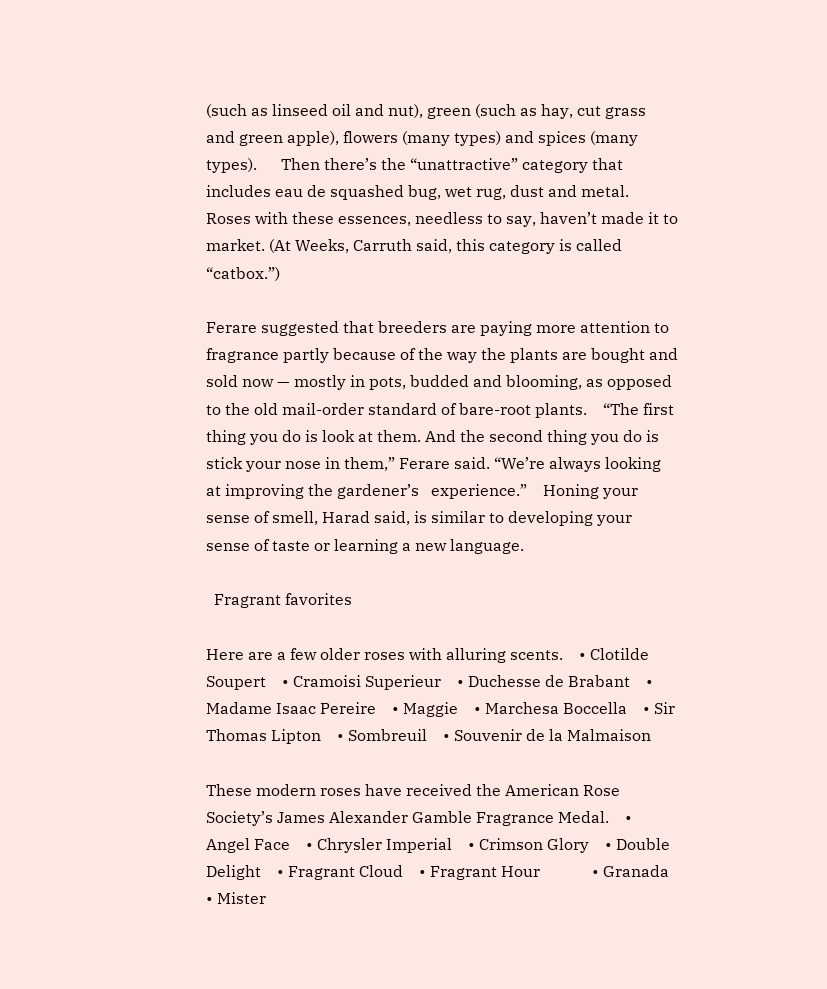(such as linseed oil and nut), green (such as hay, cut grass and green apple), flowers (many types) and spices (many types).      Then there’s the “unattractive” category that includes eau de squashed bug, wet rug, dust and metal.   Roses with these essences, needless to say, haven’t made it to market. (At Weeks, Carruth said, this category is called “catbox.”)

Ferare suggested that breeders are paying more attention to fragrance partly because of the way the plants are bought and sold now — mostly in pots, budded and blooming, as opposed to the old mail-order standard of bare-root plants.    “The first thing you do is look at them. And the second thing you do is stick your nose in them,” Ferare said. “We’re always looking at improving the gardener’s   experience.”    Honing your sense of smell, Harad said, is similar to developing your sense of taste or learning a new language.

  Fragrant favorites

Here are a few older roses with alluring scents.    • Clotilde Soupert    • Cramoisi Superieur    • Duchesse de Brabant    • Madame Isaac Pereire    • Maggie    • Marchesa Boccella    • Sir Thomas Lipton    • Sombreuil    • Souvenir de la Malmaison

These modern roses have received the American Rose Society’s James Alexander Gamble Fragrance Medal.    • Angel Face    • Chrysler Imperial    • Crimson Glory    • Double Delight    • Fragrant Cloud    • Fragrant Hour             • Granada    • Mister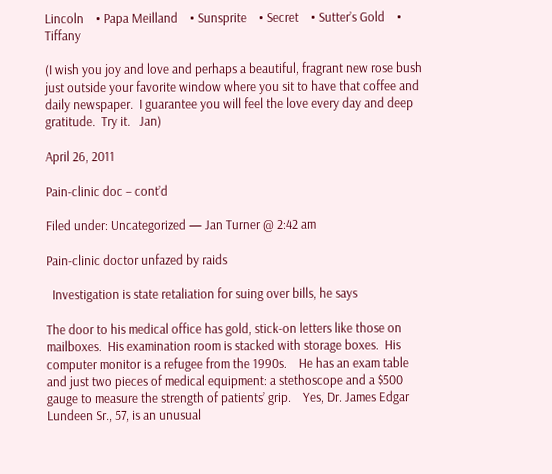Lincoln    • Papa Meilland    • Sunsprite    • Secret    • Sutter’s Gold    • Tiffany

(I wish you joy and love and perhaps a beautiful, fragrant new rose bush just outside your favorite window where you sit to have that coffee and daily newspaper.  I guarantee you will feel the love every day and deep gratitude.  Try it.   Jan)

April 26, 2011

Pain-clinic doc – cont’d

Filed under: Uncategorized — Jan Turner @ 2:42 am

Pain-clinic doctor unfazed by raids

  Investigation is state retaliation for suing over bills, he says

The door to his medical office has gold, stick-on letters like those on mailboxes.  His examination room is stacked with storage boxes.  His computer monitor is a refugee from the 1990s.    He has an exam table and just two pieces of medical equipment: a stethoscope and a $500 gauge to measure the strength of patients’ grip.    Yes, Dr. James Edgar Lundeen Sr., 57, is an unusual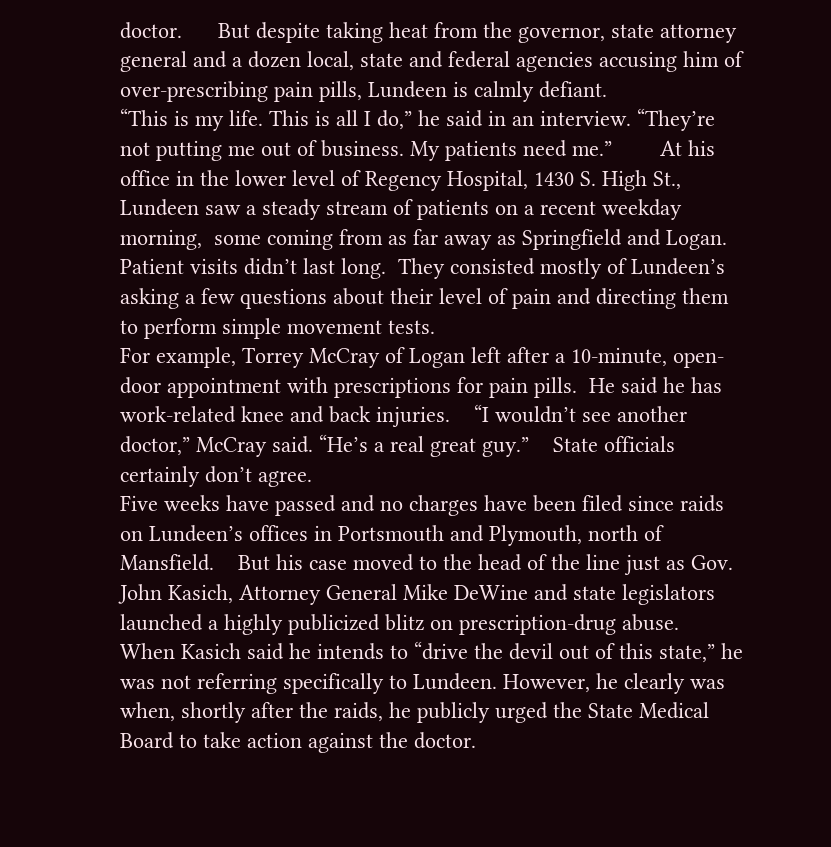doctor.      But despite taking heat from the governor, state attorney general and a dozen local, state and federal agencies accusing him of over-prescribing pain pills, Lundeen is calmly defiant.
“This is my life. This is all I do,” he said in an interview. “They’re not putting me out of business. My patients need me.”        At his office in the lower level of Regency Hospital, 1430 S. High St.,  Lundeen saw a steady stream of patients on a recent weekday morning,  some coming from as far away as Springfield and Logan.   Patient visits didn’t last long.  They consisted mostly of Lundeen’s asking a few questions about their level of pain and directing them to perform simple movement tests.
For example, Torrey McCray of Logan left after a 10-minute, open-door appointment with prescriptions for pain pills.  He said he has work-related knee and back injuries.    “I wouldn’t see another doctor,” McCray said. “He’s a real great guy.”    State officials certainly don’t agree.
Five weeks have passed and no charges have been filed since raids on Lundeen’s offices in Portsmouth and Plymouth, north of Mansfield.    But his case moved to the head of the line just as Gov. John Kasich, Attorney General Mike DeWine and state legislators launched a highly publicized blitz on prescription-drug abuse.    When Kasich said he intends to “drive the devil out of this state,” he was not referring specifically to Lundeen. However, he clearly was when, shortly after the raids, he publicly urged the State Medical Board to take action against the doctor.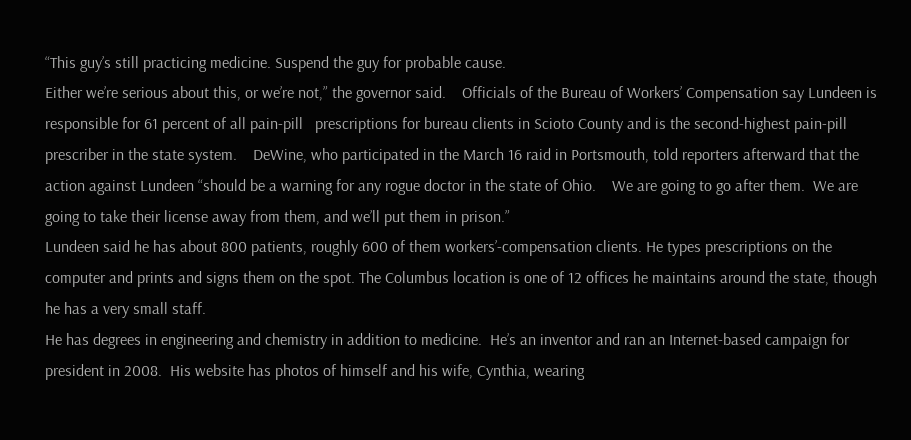“This guy’s still practicing medicine. Suspend the guy for probable cause.
Either we’re serious about this, or we’re not,” the governor said.    Officials of the Bureau of Workers’ Compensation say Lundeen is responsible for 61 percent of all pain-pill   prescriptions for bureau clients in Scioto County and is the second-highest pain-pill prescriber in the state system.    DeWine, who participated in the March 16 raid in Portsmouth, told reporters afterward that the action against Lundeen “should be a warning for any rogue doctor in the state of Ohio.    We are going to go after them.  We are going to take their license away from them, and we’ll put them in prison.”
Lundeen said he has about 800 patients, roughly 600 of them workers’-compensation clients. He types prescriptions on the computer and prints and signs them on the spot. The Columbus location is one of 12 offices he maintains around the state, though he has a very small staff.
He has degrees in engineering and chemistry in addition to medicine.  He’s an inventor and ran an Internet-based campaign for president in 2008.  His website has photos of himself and his wife, Cynthia, wearing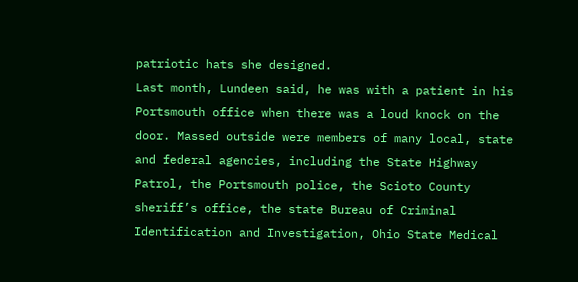patriotic hats she designed.
Last month, Lundeen said, he was with a patient in his Portsmouth office when there was a loud knock on the door. Massed outside were members of many local, state and federal agencies, including the State Highway Patrol, the Portsmouth police, the Scioto County sheriff’s office, the state Bureau of Criminal Identification and Investigation, Ohio State Medical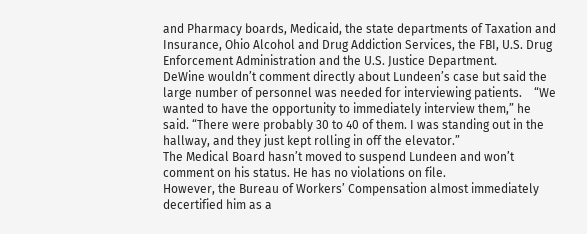and Pharmacy boards, Medicaid, the state departments of Taxation and Insurance, Ohio Alcohol and Drug Addiction Services, the FBI, U.S. Drug Enforcement Administration and the U.S. Justice Department.
DeWine wouldn’t comment directly about Lundeen’s case but said the large number of personnel was needed for interviewing patients.    “We wanted to have the opportunity to immediately interview them,” he said. “There were probably 30 to 40 of them. I was standing out in the hallway, and they just kept rolling in off the elevator.”
The Medical Board hasn’t moved to suspend Lundeen and won’t comment on his status. He has no violations on file.
However, the Bureau of Workers’ Compensation almost immediately decertified him as a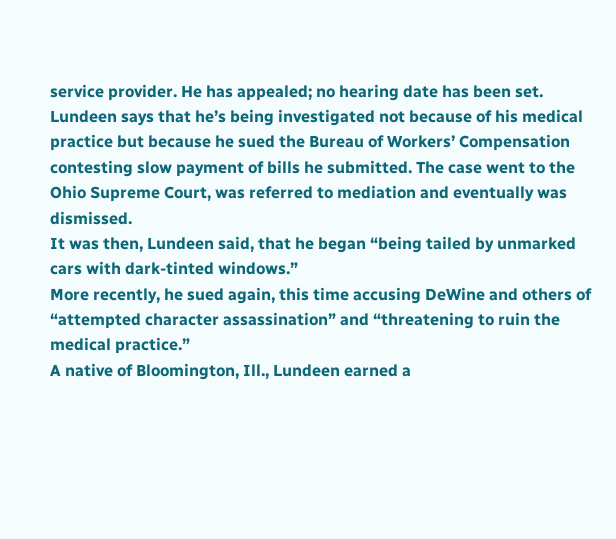service provider. He has appealed; no hearing date has been set.    Lundeen says that he’s being investigated not because of his medical practice but because he sued the Bureau of Workers’ Compensation contesting slow payment of bills he submitted. The case went to the Ohio Supreme Court, was referred to mediation and eventually was dismissed.
It was then, Lundeen said, that he began “being tailed by unmarked cars with dark-tinted windows.”
More recently, he sued again, this time accusing DeWine and others of “attempted character assassination” and “threatening to ruin the medical practice.”
A native of Bloomington, Ill., Lundeen earned a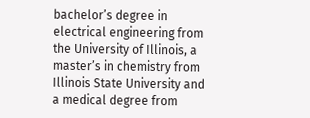bachelor’s degree in electrical engineering from the University of Illinois, a master’s in chemistry from Illinois State University and a medical degree from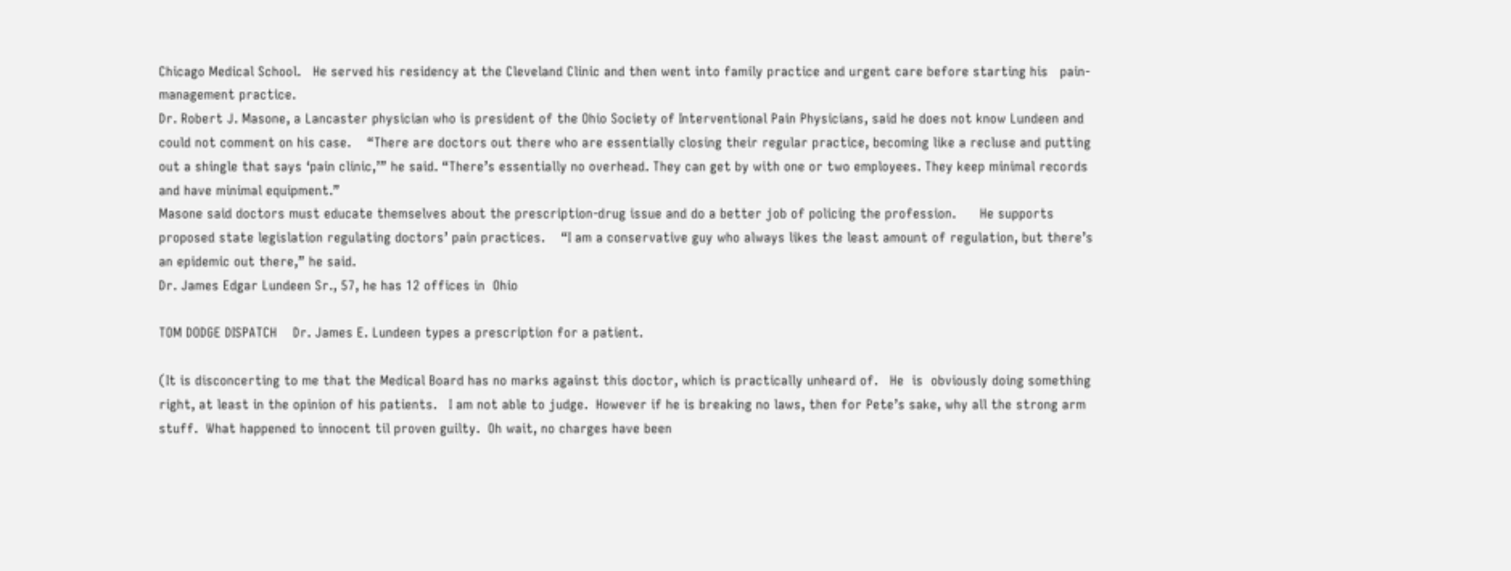Chicago Medical School.   He served his residency at the Cleveland Clinic and then went into family practice and urgent care before starting his   pain- management practice.
Dr. Robert J. Masone, a Lancaster physician who is president of the Ohio Society of Interventional Pain Physicians, said he does not know Lundeen and could not comment on his case.    “There are doctors out there who are essentially closing their regular practice, becoming like a recluse and putting out a shingle that says ‘pain clinic,’” he said. “There’s essentially no overhead. They can get by with one or two employees. They keep minimal records and have minimal equipment.”
Masone said doctors must educate themselves about the prescription-drug issue and do a better job of policing the profession.      He supports proposed state legislation regulating doctors’ pain practices.    “I am a conservative guy who always likes the least amount of regulation, but there’s an epidemic out there,” he said.
Dr. James Edgar Lundeen Sr., 57, he has 12 offices in  Ohio

TOM DODGE DISPATCH    Dr. James E. Lundeen types a prescription for a patient.

(It is disconcerting to me that the Medical Board has no marks against this doctor, which is practically unheard of.   He  is  obviously doing something right, at least in the opinion of his patients.   I am not able to judge.  However if he is breaking no laws, then for Pete’s sake, why all the strong arm stuff.  What happened to innocent til proven guilty.  Oh wait, no charges have been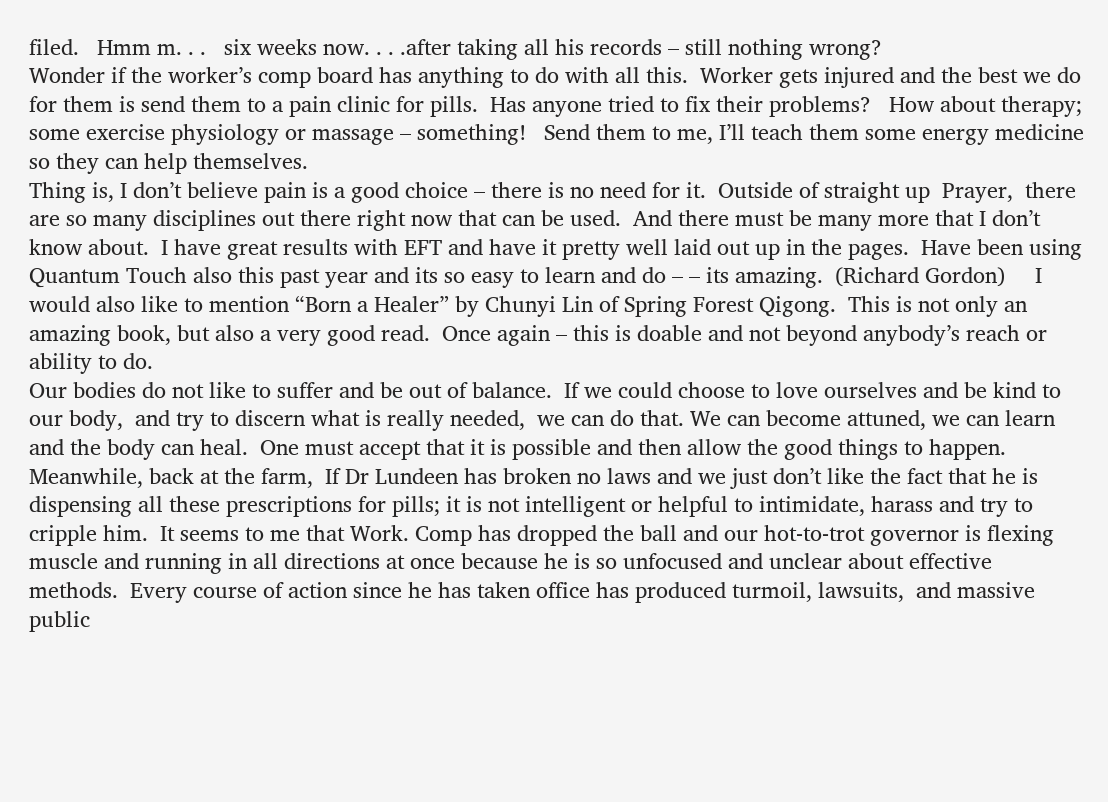filed.   Hmm m. . .   six weeks now. . . .after taking all his records – still nothing wrong?
Wonder if the worker’s comp board has anything to do with all this.  Worker gets injured and the best we do for them is send them to a pain clinic for pills.  Has anyone tried to fix their problems?   How about therapy; some exercise physiology or massage – something!   Send them to me, I’ll teach them some energy medicine so they can help themselves.
Thing is, I don’t believe pain is a good choice – there is no need for it.  Outside of straight up  Prayer,  there are so many disciplines out there right now that can be used.  And there must be many more that I don’t know about.  I have great results with EFT and have it pretty well laid out up in the pages.  Have been using Quantum Touch also this past year and its so easy to learn and do – – its amazing.  (Richard Gordon)     I would also like to mention “Born a Healer” by Chunyi Lin of Spring Forest Qigong.  This is not only an amazing book, but also a very good read.  Once again – this is doable and not beyond anybody’s reach or ability to do.
Our bodies do not like to suffer and be out of balance.  If we could choose to love ourselves and be kind to our body,  and try to discern what is really needed,  we can do that. We can become attuned, we can learn and the body can heal.  One must accept that it is possible and then allow the good things to happen.
Meanwhile, back at the farm,  If Dr Lundeen has broken no laws and we just don’t like the fact that he is dispensing all these prescriptions for pills; it is not intelligent or helpful to intimidate, harass and try to cripple him.  It seems to me that Work. Comp has dropped the ball and our hot-to-trot governor is flexing muscle and running in all directions at once because he is so unfocused and unclear about effective methods.  Every course of action since he has taken office has produced turmoil, lawsuits,  and massive public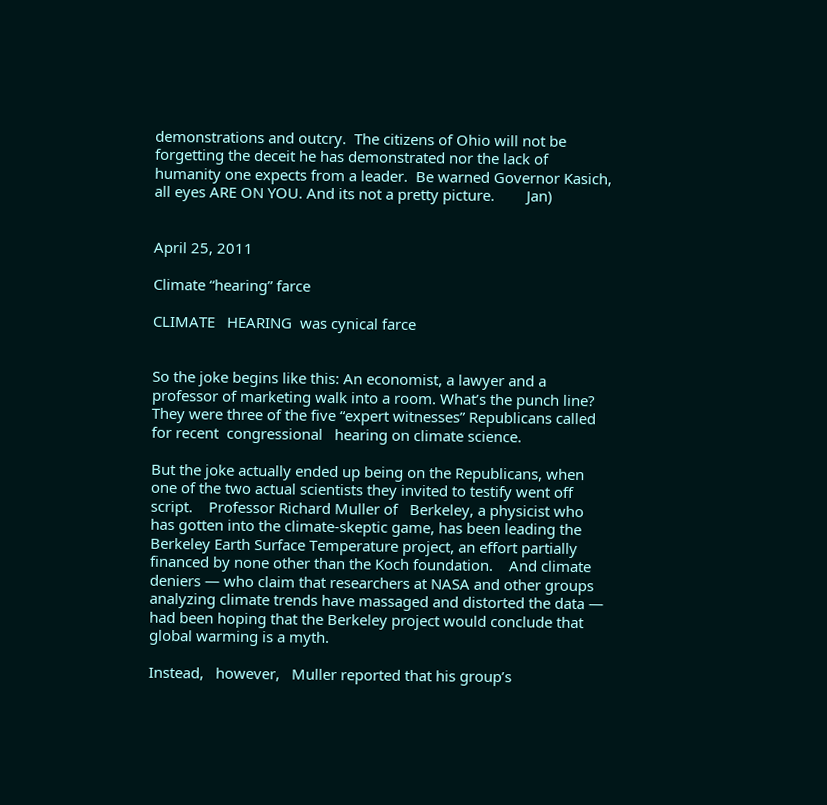demonstrations and outcry.  The citizens of Ohio will not be forgetting the deceit he has demonstrated nor the lack of humanity one expects from a leader.  Be warned Governor Kasich, all eyes ARE ON YOU. And its not a pretty picture.        Jan)


April 25, 2011

Climate “hearing” farce

CLIMATE   HEARING  was cynical farce


So the joke begins like this: An economist, a lawyer and a professor of marketing walk into a room. What’s the punch line? They were three of the five “expert witnesses” Republicans called for recent  congressional   hearing on climate science.

But the joke actually ended up being on the Republicans, when one of the two actual scientists they invited to testify went off script.    Professor Richard Muller of   Berkeley, a physicist who has gotten into the climate-skeptic game, has been leading the Berkeley Earth Surface Temperature project, an effort partially financed by none other than the Koch foundation.    And climate deniers — who claim that researchers at NASA and other groups analyzing climate trends have massaged and distorted the data — had been hoping that the Berkeley project would conclude that global warming is a myth.

Instead,   however,   Muller reported that his group’s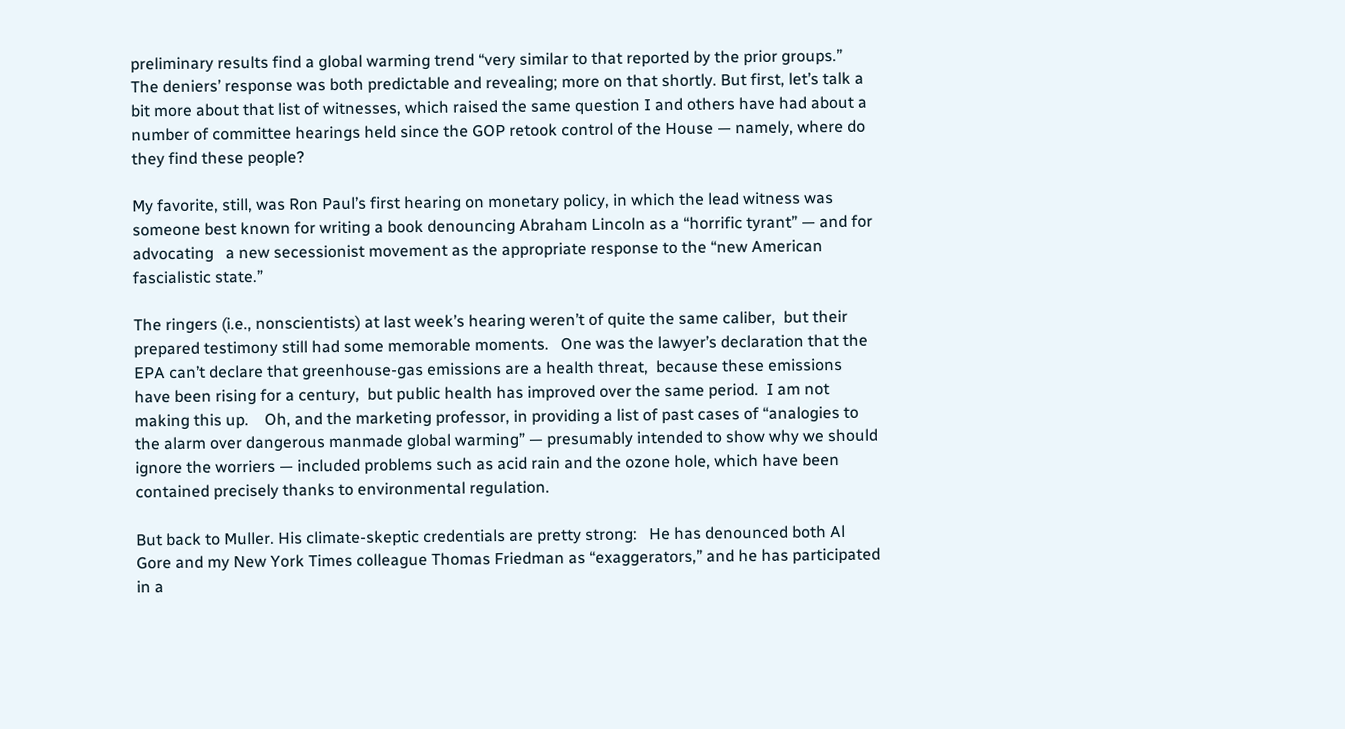preliminary results find a global warming trend “very similar to that reported by the prior groups.”    The deniers’ response was both predictable and revealing; more on that shortly. But first, let’s talk a bit more about that list of witnesses, which raised the same question I and others have had about a number of committee hearings held since the GOP retook control of the House — namely, where do they find these people?

My favorite, still, was Ron Paul’s first hearing on monetary policy, in which the lead witness was someone best known for writing a book denouncing Abraham Lincoln as a “horrific tyrant” — and for advocating   a new secessionist movement as the appropriate response to the “new American fascialistic state.”

The ringers (i.e., nonscientists) at last week’s hearing weren’t of quite the same caliber,  but their prepared testimony still had some memorable moments.   One was the lawyer’s declaration that the EPA can’t declare that greenhouse-gas emissions are a health threat,  because these emissions have been rising for a century,  but public health has improved over the same period.  I am not making this up.    Oh, and the marketing professor, in providing a list of past cases of “analogies to the alarm over dangerous manmade global warming” — presumably intended to show why we should ignore the worriers — included problems such as acid rain and the ozone hole, which have been contained precisely thanks to environmental regulation.

But back to Muller. His climate-skeptic credentials are pretty strong:   He has denounced both Al Gore and my New York Times colleague Thomas Friedman as “exaggerators,” and he has participated in a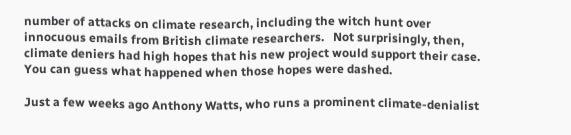number of attacks on climate research, including the witch hunt over innocuous emails from British climate researchers.   Not surprisingly, then, climate deniers had high hopes that his new project would support their case.    You can guess what happened when those hopes were dashed.

Just a few weeks ago Anthony Watts, who runs a prominent climate-denialist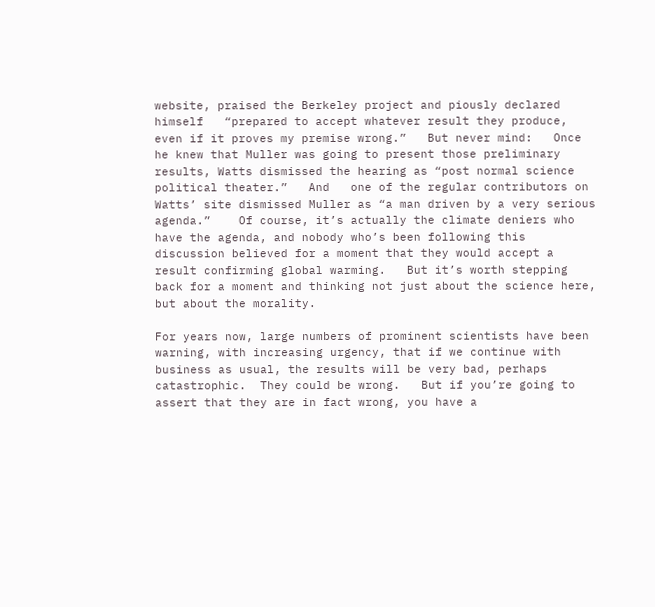website, praised the Berkeley project and piously declared himself   “prepared to accept whatever result they produce, even if it proves my premise wrong.”   But never mind:   Once he knew that Muller was going to present those preliminary results, Watts dismissed the hearing as “post normal science political theater.”   And   one of the regular contributors on Watts’ site dismissed Muller as “a man driven by a very serious agenda.”    Of course, it’s actually the climate deniers who have the agenda, and nobody who’s been following this discussion believed for a moment that they would accept a result confirming global warming.   But it’s worth stepping back for a moment and thinking not just about the science here, but about the morality.

For years now, large numbers of prominent scientists have been warning, with increasing urgency, that if we continue with business as usual, the results will be very bad, perhaps catastrophic.  They could be wrong.   But if you’re going to assert that they are in fact wrong, you have a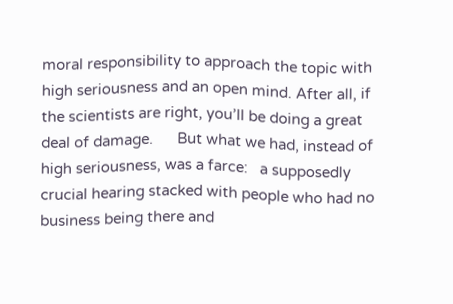moral responsibility to approach the topic with high seriousness and an open mind. After all, if the scientists are right, you’ll be doing a great deal of damage.      But what we had, instead of high seriousness, was a farce:   a supposedly crucial hearing stacked with people who had no business being there and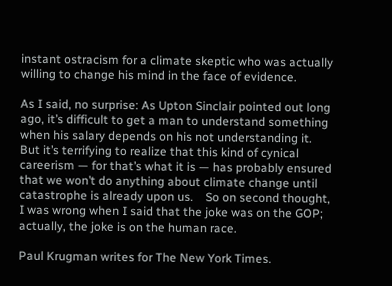instant ostracism for a climate skeptic who was actually willing to change his mind in the face of evidence.

As I said, no surprise: As Upton Sinclair pointed out long ago, it’s difficult to get a man to understand something when his salary depends on his not understanding it.    But it’s terrifying to realize that this kind of cynical careerism — for that’s what it is — has probably ensured that we won’t do anything about climate change until catastrophe is already upon us.    So on second thought, I was wrong when I said that the joke was on the GOP; actually, the joke is on the human race.

Paul Krugman writes for The New York Times.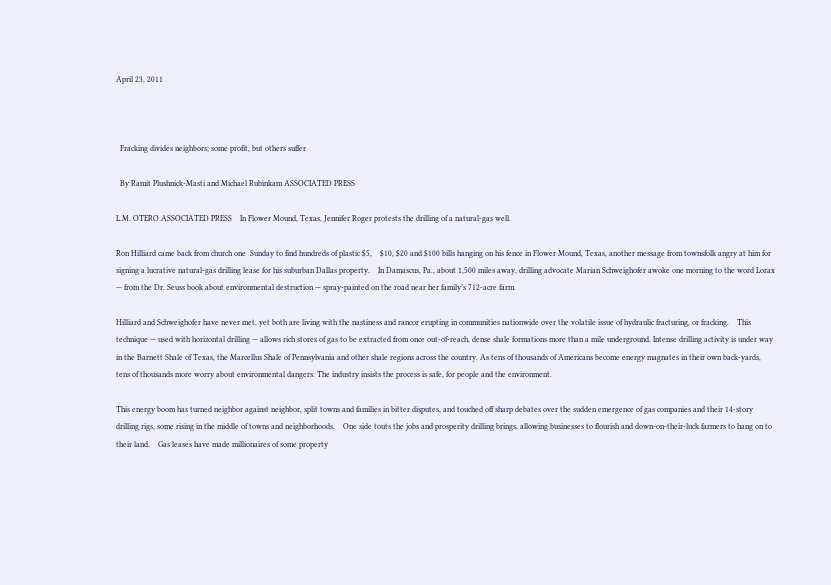April 23, 2011



  Fracking divides neighbors; some profit, but others suffer

  By Ramit Plushnick-Masti and Michael Rubinkam ASSOCIATED PRESS

L.M. OTERO ASSOCIATED PRESS    In Flower Mound, Texas, Jennifer Roger protests the drilling of a natural-gas well.

Ron Hilliard came back from church one  Sunday to find hundreds of plastic $5,    $10, $20 and $100 bills hanging on his fence in Flower Mound, Texas, another message from townsfolk angry at him for signing a lucrative natural-gas drilling lease for his suburban Dallas property.    In Damascus, Pa., about 1,500 miles away, drilling advocate Marian Schweighofer awoke one morning to the word Lorax — from the Dr. Seuss book about environmental destruction — spray-painted on the road near her family’s 712-acre farm.

Hilliard and Schweighofer have never met, yet both are living with the nastiness and rancor erupting in communities nationwide over the volatile issue of hydraulic fracturing, or fracking.    This technique — used with horizontal drilling — allows rich stores of gas to be extracted from once out-of-reach, dense shale formations more than a mile underground. Intense drilling activity is under way in the Barnett Shale of Texas, the Marcellus Shale of Pennsylvania and other shale regions across the country. As tens of thousands of Americans become energy magnates in their own back-yards, tens of thousands more worry about environmental dangers. The industry insists the process is safe, for people and the environment.

This energy boom has turned neighbor against neighbor, split towns and families in bitter disputes, and touched off sharp debates over the sudden emergence of gas companies and their 14-story drilling rigs, some rising in the middle of towns and neighborhoods.    One side touts the jobs and prosperity drilling brings, allowing businesses to flourish and down-on-their-luck farmers to hang on to their land.    Gas leases have made millionaires of some property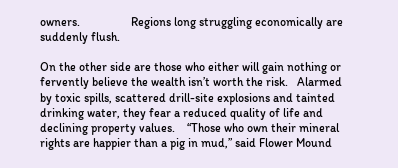owners.                 Regions long struggling economically are suddenly flush.

On the other side are those who either will gain nothing or fervently believe the wealth isn’t worth the risk.   Alarmed by toxic spills, scattered drill-site explosions and tainted drinking water, they fear a reduced quality of life and declining property values.    “Those who own their mineral rights are happier than a pig in mud,” said Flower Mound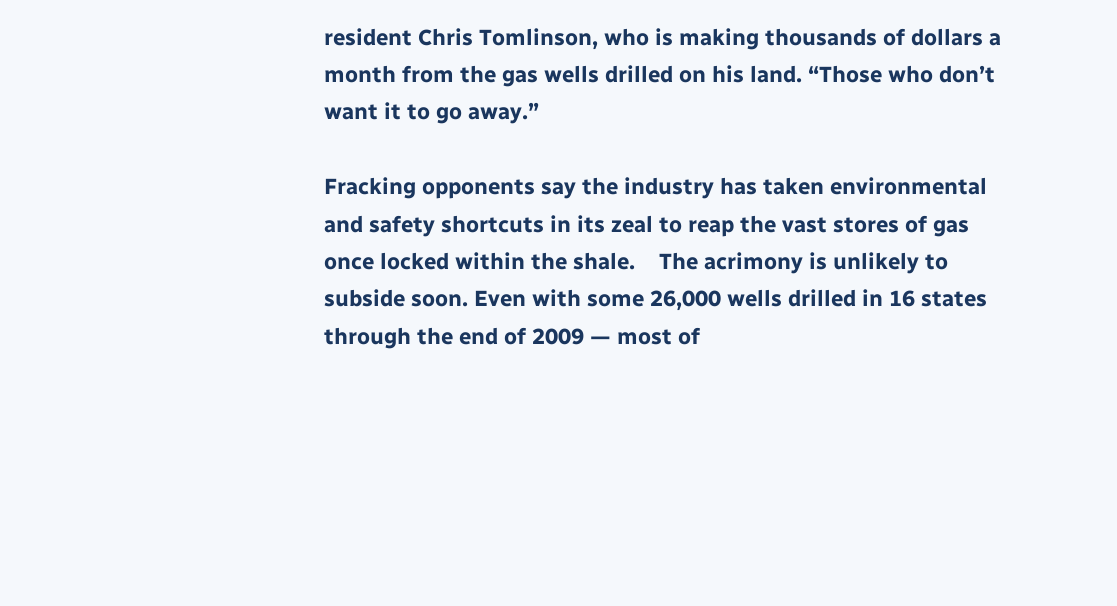resident Chris Tomlinson, who is making thousands of dollars a month from the gas wells drilled on his land. “Those who don’t want it to go away.”

Fracking opponents say the industry has taken environmental and safety shortcuts in its zeal to reap the vast stores of gas once locked within the shale.    The acrimony is unlikely to subside soon. Even with some 26,000 wells drilled in 16 states through the end of 2009 — most of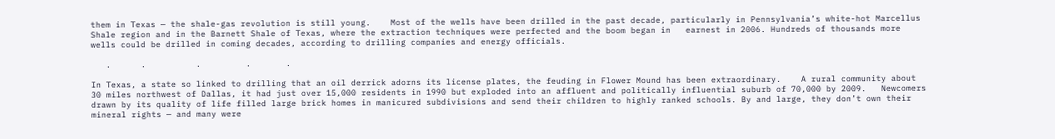them in Texas — the shale-gas revolution is still young.    Most of the wells have been drilled in the past decade, particularly in Pennsylvania’s white-hot Marcellus Shale region and in the Barnett Shale of Texas, where the extraction techniques were perfected and the boom began in   earnest in 2006. Hundreds of thousands more wells could be drilled in coming decades, according to drilling companies and energy officials.

   .      .          .         .       .

In Texas, a state so linked to drilling that an oil derrick adorns its license plates, the feuding in Flower Mound has been extraordinary.    A rural community about 30 miles northwest of Dallas, it had just over 15,000 residents in 1990 but exploded into an affluent and politically influential suburb of 70,000 by 2009.   Newcomers drawn by its quality of life filled large brick homes in manicured subdivisions and send their children to highly ranked schools. By and large, they don’t own their mineral rights — and many were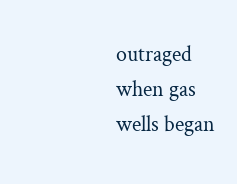outraged when gas wells began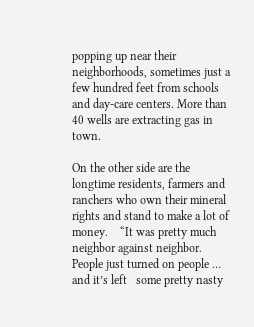popping up near their neighborhoods, sometimes just a few hundred feet from schools and day-care centers. More than 40 wells are extracting gas in town.

On the other side are the longtime residents, farmers and ranchers who own their mineral rights and stand to make a lot of money.    “It was pretty much neighbor against neighbor. People just turned on people … and it’s left   some pretty nasty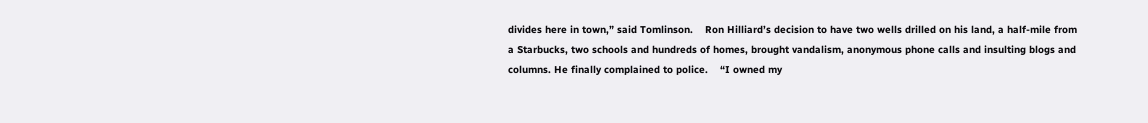divides here in town,” said Tomlinson.    Ron Hilliard’s decision to have two wells drilled on his land, a half-mile from a Starbucks, two schools and hundreds of homes, brought vandalism, anonymous phone calls and insulting blogs and columns. He finally complained to police.    “I owned my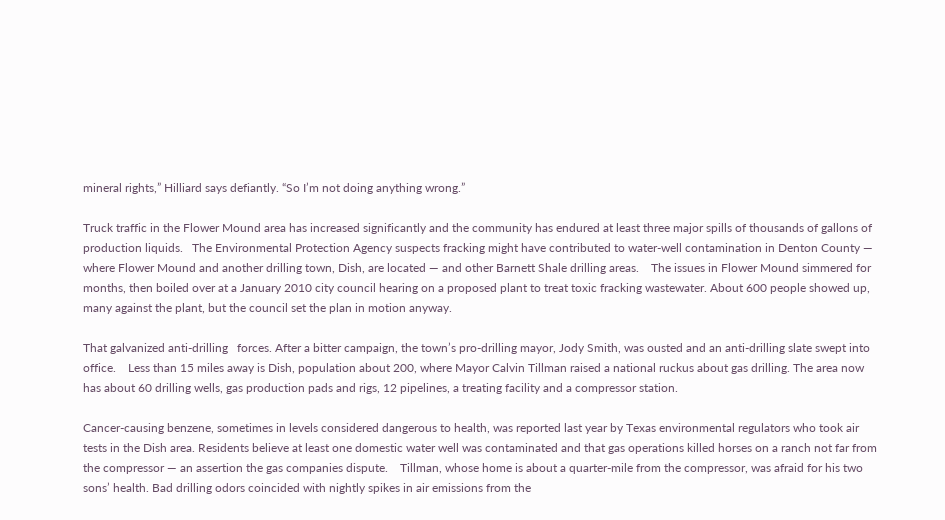mineral rights,” Hilliard says defiantly. “So I’m not doing anything wrong.”

Truck traffic in the Flower Mound area has increased significantly and the community has endured at least three major spills of thousands of gallons of production liquids.   The Environmental Protection Agency suspects fracking might have contributed to water-well contamination in Denton County — where Flower Mound and another drilling town, Dish, are located — and other Barnett Shale drilling areas.    The issues in Flower Mound simmered for months, then boiled over at a January 2010 city council hearing on a proposed plant to treat toxic fracking wastewater. About 600 people showed up, many against the plant, but the council set the plan in motion anyway.

That galvanized anti-drilling   forces. After a bitter campaign, the town’s pro-drilling mayor, Jody Smith, was ousted and an anti-drilling slate swept into office.    Less than 15 miles away is Dish, population about 200, where Mayor Calvin Tillman raised a national ruckus about gas drilling. The area now has about 60 drilling wells, gas production pads and rigs, 12 pipelines, a treating facility and a compressor station.

Cancer-causing benzene, sometimes in levels considered dangerous to health, was reported last year by Texas environmental regulators who took air tests in the Dish area. Residents believe at least one domestic water well was contaminated and that gas operations killed horses on a ranch not far from the compressor — an assertion the gas companies dispute.    Tillman, whose home is about a quarter-mile from the compressor, was afraid for his two sons’ health. Bad drilling odors coincided with nightly spikes in air emissions from the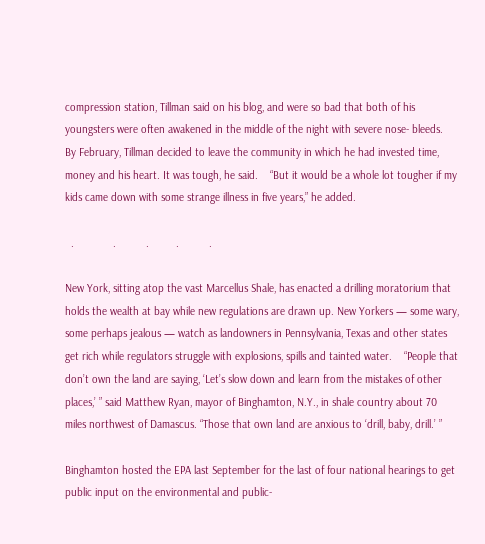compression station, Tillman said on his blog, and were so bad that both of his youngsters were often awakened in the middle of the night with severe nose- bleeds.    By February, Tillman decided to leave the community in which he had invested time, money and his heart. It was tough, he said.    “But it would be a whole lot tougher if my kids came down with some strange illness in five years,” he added.

  .             .          .         .          .

New York, sitting atop the vast Marcellus Shale, has enacted a drilling moratorium that holds the wealth at bay while new regulations are drawn up. New Yorkers — some wary, some perhaps jealous — watch as landowners in Pennsylvania, Texas and other states get rich while regulators struggle with explosions, spills and tainted water.    “People that don’t own the land are saying, ‘Let’s slow down and learn from the mistakes of other places,’ ” said Matthew Ryan, mayor of Binghamton, N.Y., in shale country about 70 miles northwest of Damascus. “Those that own land are anxious to ‘drill, baby, drill.’ ”

Binghamton hosted the EPA last September for the last of four national hearings to get public input on the environmental and public-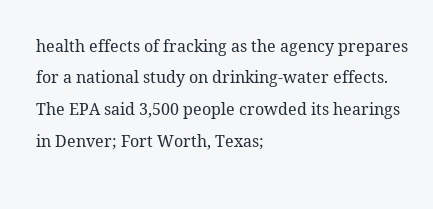health effects of fracking as the agency prepares for a national study on drinking-water effects.    The EPA said 3,500 people crowded its hearings in Denver; Fort Worth, Texas;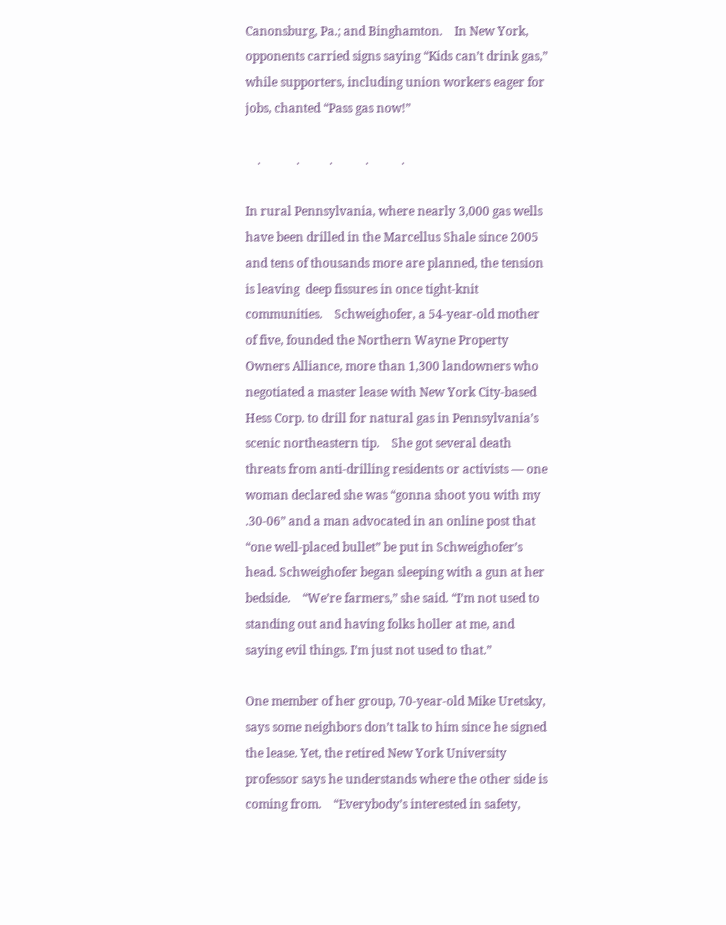Canonsburg, Pa.; and Binghamton.    In New York, opponents carried signs saying “Kids can’t drink gas,” while supporters, including union workers eager for jobs, chanted “Pass gas now!”

    .            .          .           .           .

In rural Pennsylvania, where nearly 3,000 gas wells have been drilled in the Marcellus Shale since 2005 and tens of thousands more are planned, the tension is leaving  deep fissures in once tight-knit communities.    Schweighofer, a 54-year-old mother of five, founded the Northern Wayne Property Owners Alliance, more than 1,300 landowners who negotiated a master lease with New York City-based Hess Corp. to drill for natural gas in Pennsylvania’s scenic northeastern tip.    She got several death threats from anti-drilling residents or activists — one woman declared she was “gonna shoot you with my .30-06” and a man advocated in an online post that “one well-placed bullet” be put in Schweighofer’s head. Schweighofer began sleeping with a gun at her bedside.    “We’re farmers,” she said. “I’m not used to standing out and having folks holler at me, and saying evil things. I’m just not used to that.”

One member of her group, 70-year-old Mike Uretsky, says some neighbors don’t talk to him since he signed the lease. Yet, the retired New York University professor says he understands where the other side is coming from.    “Everybody’s interested in safety,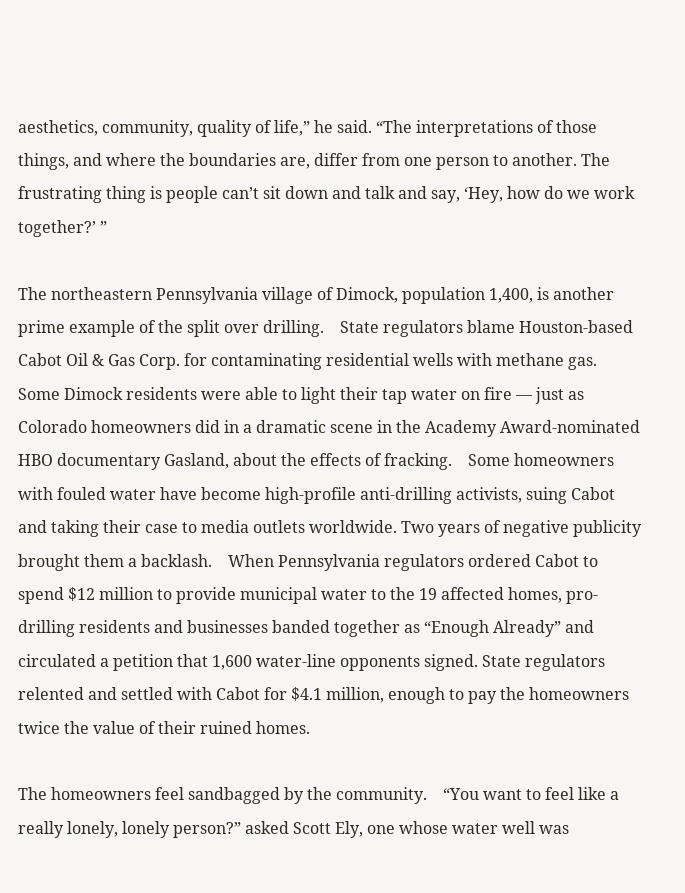aesthetics, community, quality of life,” he said. “The interpretations of those things, and where the boundaries are, differ from one person to another. The frustrating thing is people can’t sit down and talk and say, ‘Hey, how do we work together?’ ”

The northeastern Pennsylvania village of Dimock, population 1,400, is another prime example of the split over drilling.    State regulators blame Houston-based   Cabot Oil & Gas Corp. for contaminating residential wells with methane gas.    Some Dimock residents were able to light their tap water on fire — just as Colorado homeowners did in a dramatic scene in the Academy Award-nominated HBO documentary Gasland, about the effects of fracking.    Some homeowners with fouled water have become high-profile anti-drilling activists, suing Cabot and taking their case to media outlets worldwide. Two years of negative publicity brought them a backlash.    When Pennsylvania regulators ordered Cabot to spend $12 million to provide municipal water to the 19 affected homes, pro-drilling residents and businesses banded together as “Enough Already” and circulated a petition that 1,600 water-line opponents signed. State regulators relented and settled with Cabot for $4.1 million, enough to pay the homeowners twice the value of their ruined homes.

The homeowners feel sandbagged by the community.    “You want to feel like a really lonely, lonely person?” asked Scott Ely, one whose water well was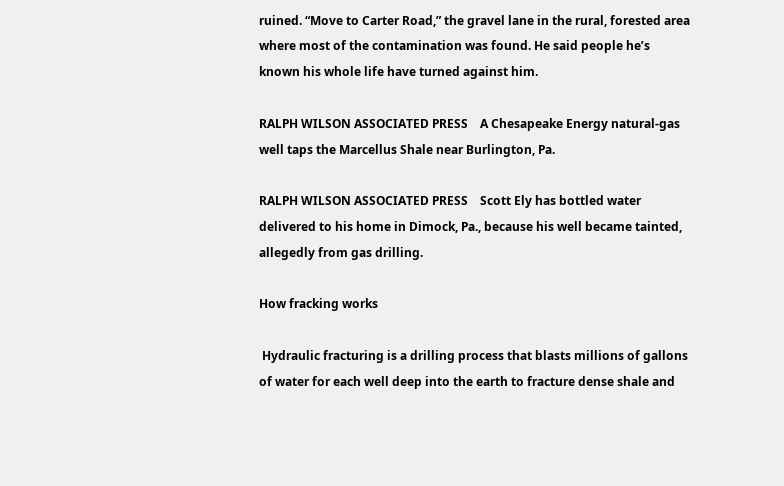ruined. “Move to Carter Road,” the gravel lane in the rural, forested area where most of the contamination was found. He said people he’s known his whole life have turned against him.

RALPH WILSON ASSOCIATED PRESS    A Chesapeake Energy natural-gas well taps the Marcellus Shale near Burlington, Pa.

RALPH WILSON ASSOCIATED PRESS    Scott Ely has bottled water delivered to his home in Dimock, Pa., because his well became tainted, allegedly from gas drilling.

How fracking works

 Hydraulic fracturing is a drilling process that blasts millions of gallons of water for each well deep into the earth to fracture dense shale and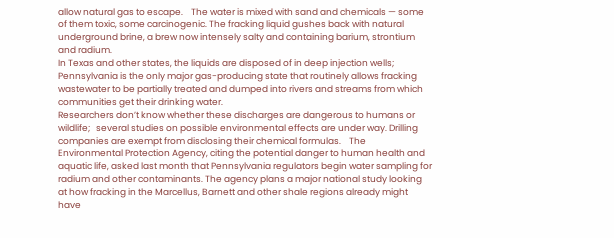allow natural gas to escape.    The water is mixed with sand and chemicals — some of them toxic, some carcinogenic. The fracking liquid gushes back with natural underground brine, a brew now intensely salty and containing barium, strontium and radium.
In Texas and other states, the liquids are disposed of in deep injection wells; Pennsylvania is the only major gas-producing state that routinely allows fracking wastewater to be partially treated and dumped into rivers and streams from which communities get their drinking water.
Researchers don’t know whether these discharges are dangerous to humans or wildlife;   several studies on possible environmental effects are under way. Drilling companies are exempt from disclosing their chemical formulas.    The Environmental Protection Agency, citing the potential danger to human health and aquatic life, asked last month that Pennsylvania regulators begin water sampling for radium and other contaminants. The agency plans a major national study looking at how fracking in the Marcellus, Barnett and other shale regions already might have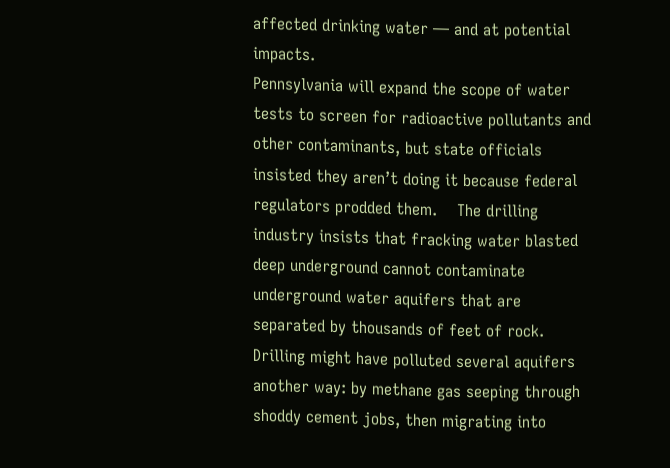affected drinking water — and at potential impacts.
Pennsylvania will expand the scope of water tests to screen for radioactive pollutants and other contaminants, but state officials insisted they aren’t doing it because federal regulators prodded them.    The drilling industry insists that fracking water blasted deep underground cannot contaminate underground water aquifers that are separated by thousands of feet of rock. Drilling might have polluted several aquifers another way: by methane gas seeping through shoddy cement jobs, then migrating into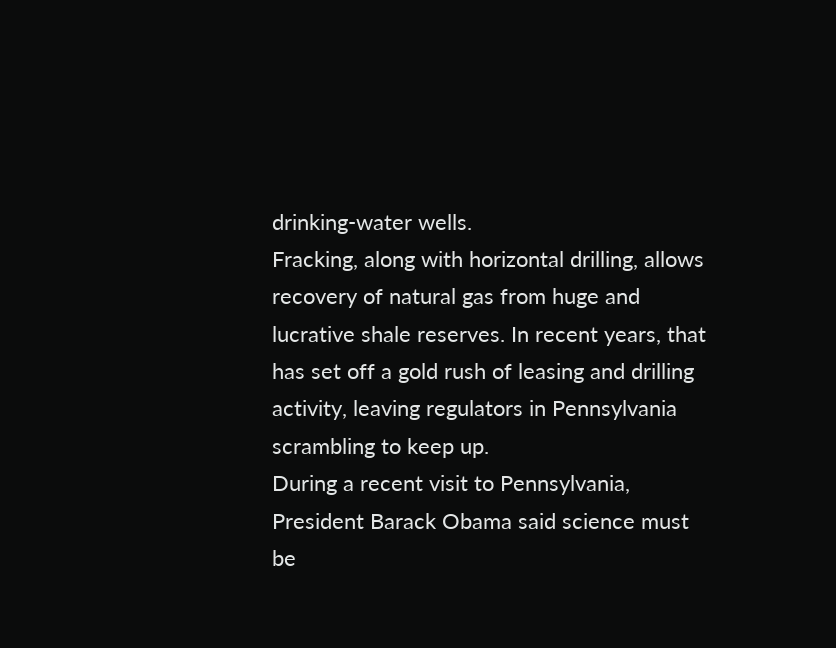drinking-water wells.
Fracking, along with horizontal drilling, allows recovery of natural gas from huge and lucrative shale reserves. In recent years, that has set off a gold rush of leasing and drilling activity, leaving regulators in Pennsylvania scrambling to keep up.
During a recent visit to Pennsylvania, President Barack Obama said science must be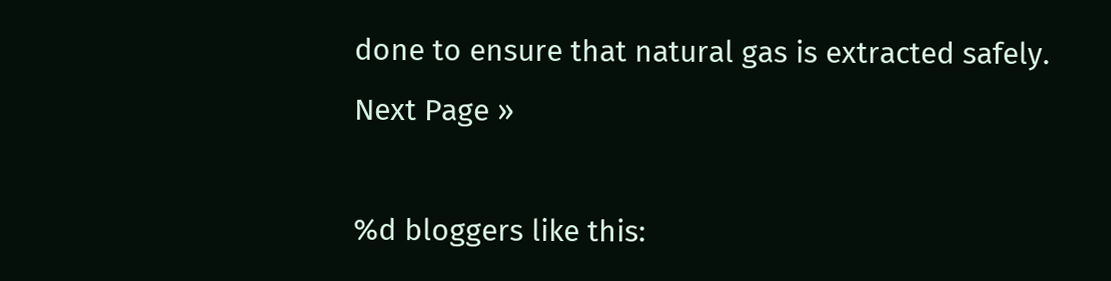done to ensure that natural gas is extracted safely.
Next Page »

%d bloggers like this: